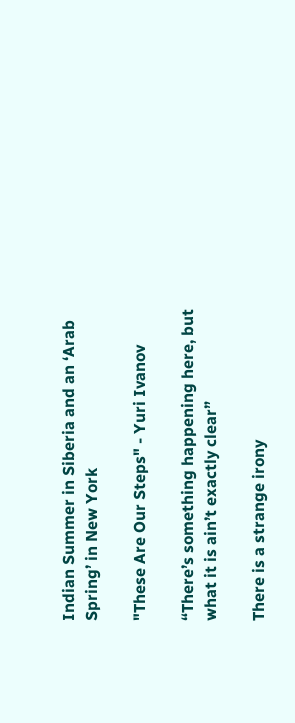Indian Summer in Siberia and an ‘Arab Spring’ in New York

"These Are Our Steps" - Yuri Ivanov

“There’s something happening here, but what it is ain’t exactly clear”

There is a strange irony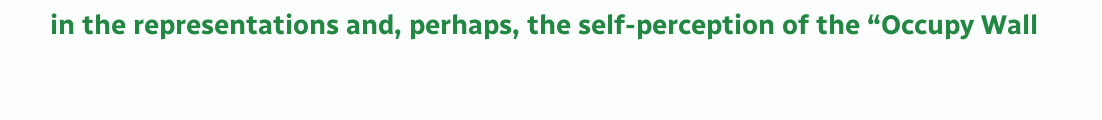in the representations and, perhaps, the self-perception of the “Occupy Wall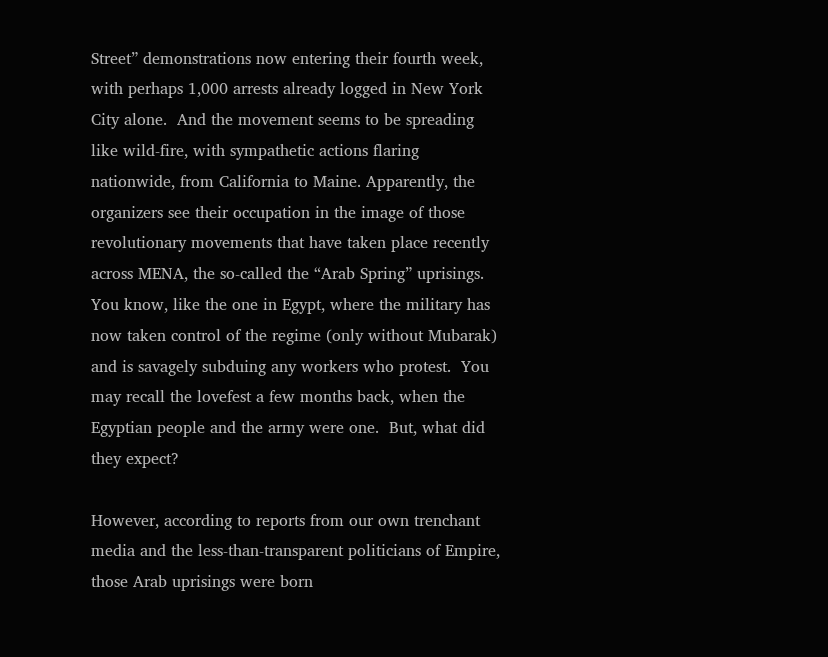Street” demonstrations now entering their fourth week, with perhaps 1,000 arrests already logged in New York City alone.  And the movement seems to be spreading like wild-fire, with sympathetic actions flaring nationwide, from California to Maine. Apparently, the organizers see their occupation in the image of those revolutionary movements that have taken place recently across MENA, the so-called the “Arab Spring” uprisings.  You know, like the one in Egypt, where the military has now taken control of the regime (only without Mubarak) and is savagely subduing any workers who protest.  You may recall the lovefest a few months back, when the Egyptian people and the army were one.  But, what did they expect?

However, according to reports from our own trenchant media and the less-than-transparent politicians of Empire, those Arab uprisings were born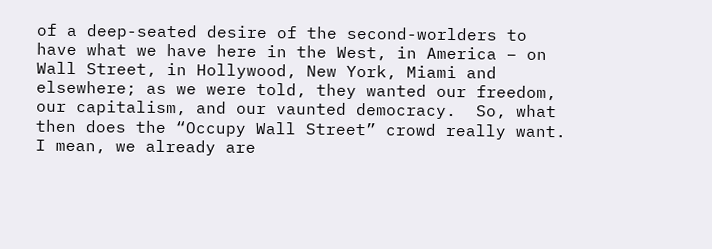of a deep-seated desire of the second-worlders to have what we have here in the West, in America – on Wall Street, in Hollywood, New York, Miami and elsewhere; as we were told, they wanted our freedom, our capitalism, and our vaunted democracy.  So, what then does the “Occupy Wall Street” crowd really want.  I mean, we already are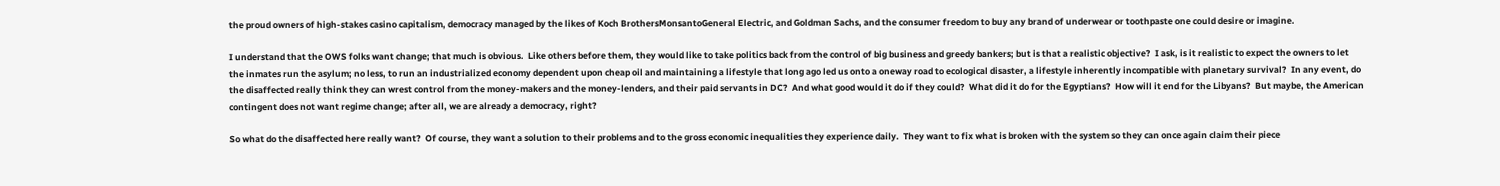the proud owners of high-stakes casino capitalism, democracy managed by the likes of Koch BrothersMonsantoGeneral Electric, and Goldman Sachs, and the consumer freedom to buy any brand of underwear or toothpaste one could desire or imagine.

I understand that the OWS folks want change; that much is obvious.  Like others before them, they would like to take politics back from the control of big business and greedy bankers; but is that a realistic objective?  I ask, is it realistic to expect the owners to let the inmates run the asylum; no less, to run an industrialized economy dependent upon cheap oil and maintaining a lifestyle that long ago led us onto a oneway road to ecological disaster, a lifestyle inherently incompatible with planetary survival?  In any event, do the disaffected really think they can wrest control from the money-makers and the money-lenders, and their paid servants in DC?  And what good would it do if they could?  What did it do for the Egyptians?  How will it end for the Libyans?  But maybe, the American contingent does not want regime change; after all, we are already a democracy, right?

So what do the disaffected here really want?  Of course, they want a solution to their problems and to the gross economic inequalities they experience daily.  They want to fix what is broken with the system so they can once again claim their piece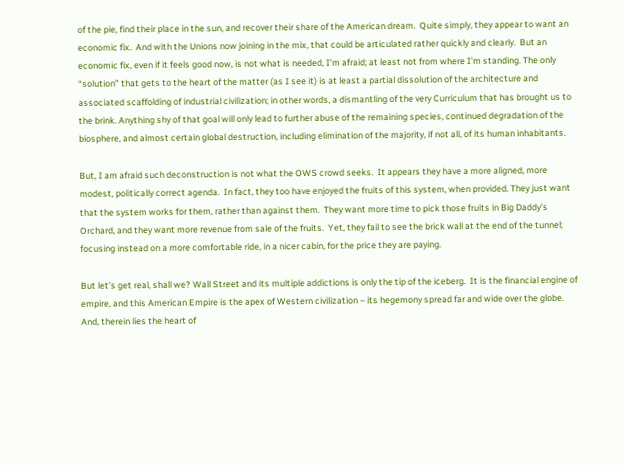of the pie, find their place in the sun, and recover their share of the American dream.  Quite simply, they appear to want an economic fix.  And with the Unions now joining in the mix, that could be articulated rather quickly and clearly.  But an economic fix, even if it feels good now, is not what is needed, I’m afraid; at least not from where I’m standing. The only “solution” that gets to the heart of the matter (as I see it) is at least a partial dissolution of the architecture and associated scaffolding of industrial civilization; in other words, a dismantling of the very Curriculum that has brought us to the brink. Anything shy of that goal will only lead to further abuse of the remaining species, continued degradation of the biosphere, and almost certain global destruction, including elimination of the majority, if not all, of its human inhabitants.

But, I am afraid such deconstruction is not what the OWS crowd seeks.  It appears they have a more aligned, more modest, politically correct agenda.  In fact, they too have enjoyed the fruits of this system, when provided. They just want that the system works for them, rather than against them.  They want more time to pick those fruits in Big Daddy’s Orchard, and they want more revenue from sale of the fruits.  Yet, they fail to see the brick wall at the end of the tunnel; focusing instead on a more comfortable ride, in a nicer cabin, for the price they are paying.

But let’s get real, shall we? Wall Street and its multiple addictions is only the tip of the iceberg.  It is the financial engine of empire, and this American Empire is the apex of Western civilization – its hegemony spread far and wide over the globe.  And, therein lies the heart of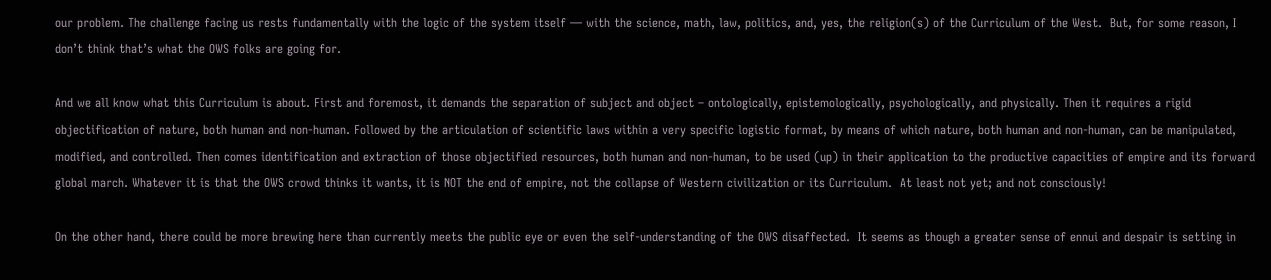our problem. The challenge facing us rests fundamentally with the logic of the system itself — with the science, math, law, politics, and, yes, the religion(s) of the Curriculum of the West.  But, for some reason, I don’t think that’s what the OWS folks are going for.

And we all know what this Curriculum is about. First and foremost, it demands the separation of subject and object – ontologically, epistemologically, psychologically, and physically. Then it requires a rigid objectification of nature, both human and non-human. Followed by the articulation of scientific laws within a very specific logistic format, by means of which nature, both human and non-human, can be manipulated, modified, and controlled. Then comes identification and extraction of those objectified resources, both human and non-human, to be used (up) in their application to the productive capacities of empire and its forward global march. Whatever it is that the OWS crowd thinks it wants, it is NOT the end of empire, not the collapse of Western civilization or its Curriculum.  At least not yet; and not consciously!

On the other hand, there could be more brewing here than currently meets the public eye or even the self-understanding of the OWS disaffected.  It seems as though a greater sense of ennui and despair is setting in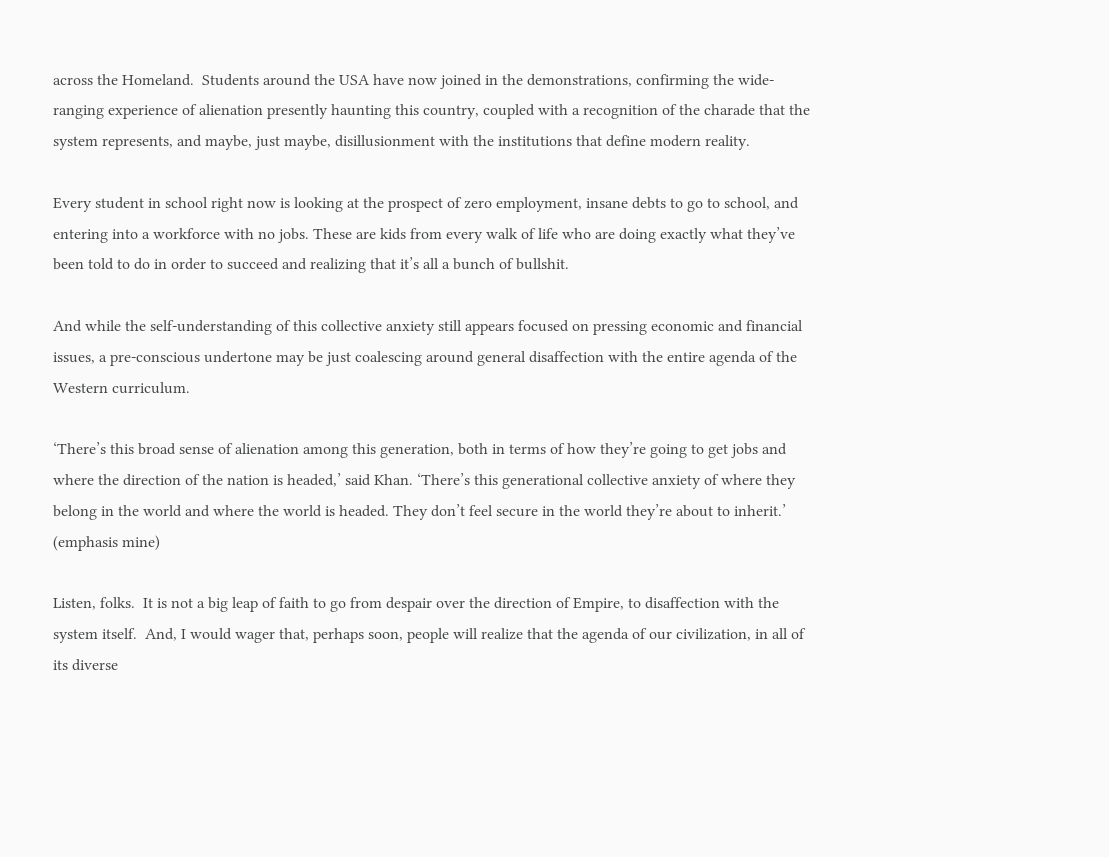across the Homeland.  Students around the USA have now joined in the demonstrations, confirming the wide-ranging experience of alienation presently haunting this country, coupled with a recognition of the charade that the system represents, and maybe, just maybe, disillusionment with the institutions that define modern reality.

Every student in school right now is looking at the prospect of zero employment, insane debts to go to school, and entering into a workforce with no jobs. These are kids from every walk of life who are doing exactly what they’ve been told to do in order to succeed and realizing that it’s all a bunch of bullshit.

And while the self-understanding of this collective anxiety still appears focused on pressing economic and financial issues, a pre-conscious undertone may be just coalescing around general disaffection with the entire agenda of the Western curriculum.

‘There’s this broad sense of alienation among this generation, both in terms of how they’re going to get jobs and where the direction of the nation is headed,’ said Khan. ‘There’s this generational collective anxiety of where they belong in the world and where the world is headed. They don’t feel secure in the world they’re about to inherit.’ (emphasis mine)

Listen, folks.  It is not a big leap of faith to go from despair over the direction of Empire, to disaffection with the system itself.  And, I would wager that, perhaps soon, people will realize that the agenda of our civilization, in all of its diverse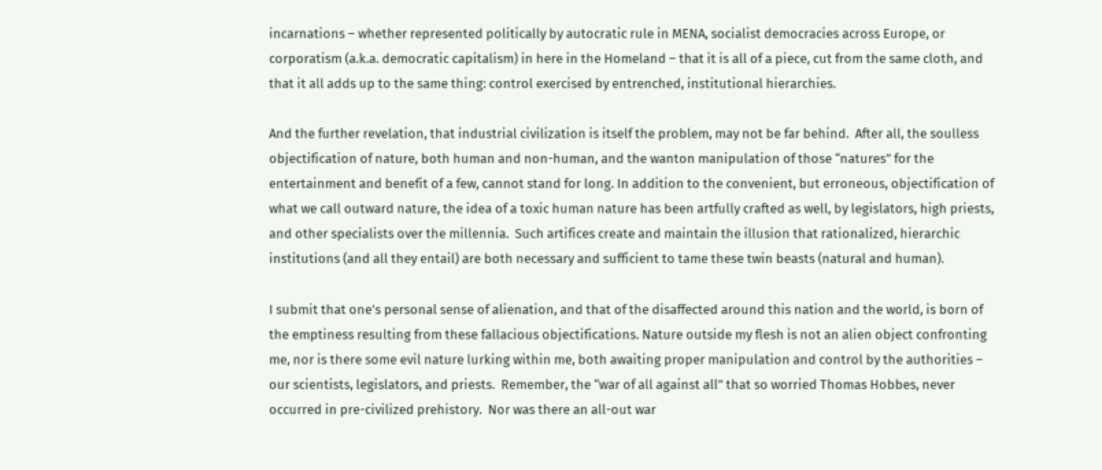incarnations – whether represented politically by autocratic rule in MENA, socialist democracies across Europe, or corporatism (a.k.a. democratic capitalism) in here in the Homeland – that it is all of a piece, cut from the same cloth, and that it all adds up to the same thing: control exercised by entrenched, institutional hierarchies.

And the further revelation, that industrial civilization is itself the problem, may not be far behind.  After all, the soulless objectification of nature, both human and non-human, and the wanton manipulation of those “natures” for the entertainment and benefit of a few, cannot stand for long. In addition to the convenient, but erroneous, objectification of what we call outward nature, the idea of a toxic human nature has been artfully crafted as well, by legislators, high priests, and other specialists over the millennia.  Such artifices create and maintain the illusion that rationalized, hierarchic institutions (and all they entail) are both necessary and sufficient to tame these twin beasts (natural and human).

I submit that one’s personal sense of alienation, and that of the disaffected around this nation and the world, is born of the emptiness resulting from these fallacious objectifications. Nature outside my flesh is not an alien object confronting me, nor is there some evil nature lurking within me, both awaiting proper manipulation and control by the authorities – our scientists, legislators, and priests.  Remember, the “war of all against all” that so worried Thomas Hobbes, never occurred in pre-civilized prehistory.  Nor was there an all-out war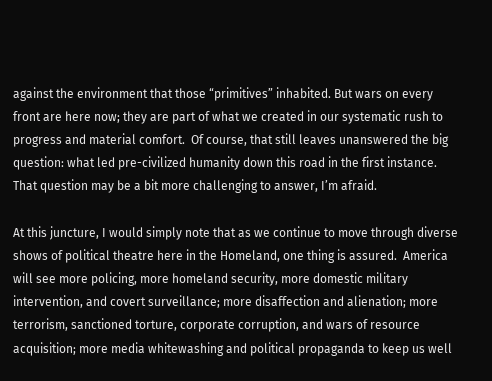against the environment that those “primitives” inhabited. But wars on every front are here now; they are part of what we created in our systematic rush to progress and material comfort.  Of course, that still leaves unanswered the big question: what led pre-civilized humanity down this road in the first instance.  That question may be a bit more challenging to answer, I’m afraid.

At this juncture, I would simply note that as we continue to move through diverse shows of political theatre here in the Homeland, one thing is assured.  America will see more policing, more homeland security, more domestic military intervention, and covert surveillance; more disaffection and alienation; more terrorism, sanctioned torture, corporate corruption, and wars of resource acquisition; more media whitewashing and political propaganda to keep us well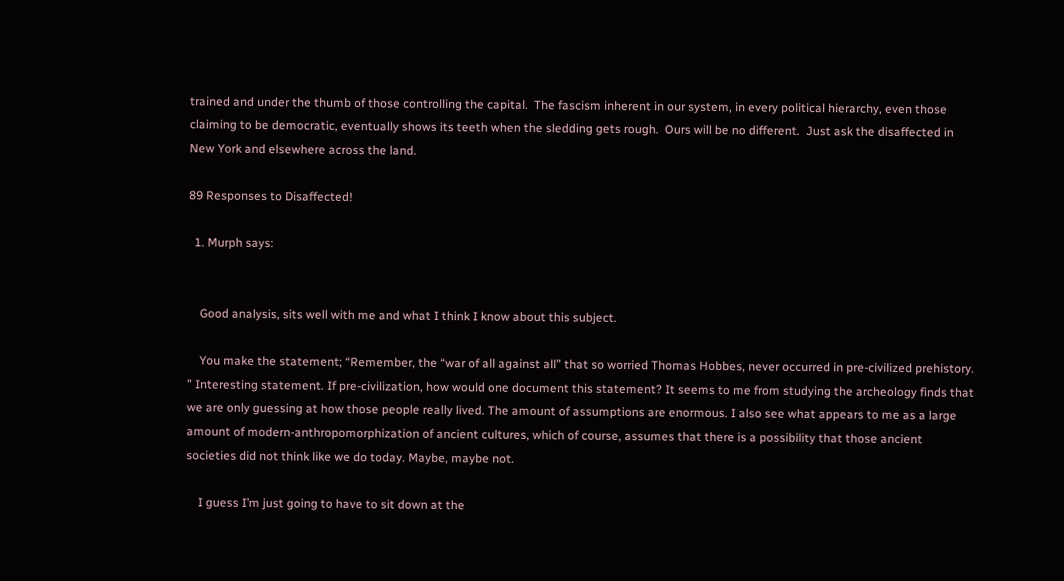trained and under the thumb of those controlling the capital.  The fascism inherent in our system, in every political hierarchy, even those claiming to be democratic, eventually shows its teeth when the sledding gets rough.  Ours will be no different.  Just ask the disaffected in New York and elsewhere across the land.

89 Responses to Disaffected!

  1. Murph says:


    Good analysis, sits well with me and what I think I know about this subject.

    You make the statement; “Remember, the “war of all against all” that so worried Thomas Hobbes, never occurred in pre-civilized prehistory. ” Interesting statement. If pre-civilization, how would one document this statement? It seems to me from studying the archeology finds that we are only guessing at how those people really lived. The amount of assumptions are enormous. I also see what appears to me as a large amount of modern-anthropomorphization of ancient cultures, which of course, assumes that there is a possibility that those ancient societies did not think like we do today. Maybe, maybe not.

    I guess I’m just going to have to sit down at the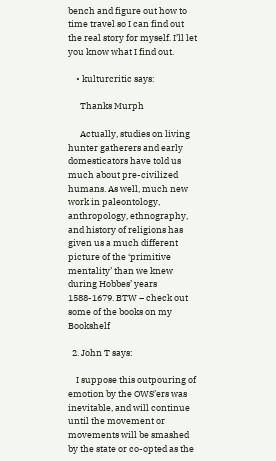bench and figure out how to time travel so I can find out the real story for myself. I’ll let you know what I find out.

    • kulturcritic says:

      Thanks Murph

      Actually, studies on living hunter gatherers and early domesticators have told us much about pre-civilized humans. As well, much new work in paleontology, anthropology, ethnography, and history of religions has given us a much different picture of the ‘primitive mentality’ than we knew during Hobbes’ years 1588-1679. BTW – check out some of the books on my Bookshelf

  2. John T says:

    I suppose this outpouring of emotion by the OWS’ers was inevitable, and will continue until the movement or movements will be smashed by the state or co-opted as the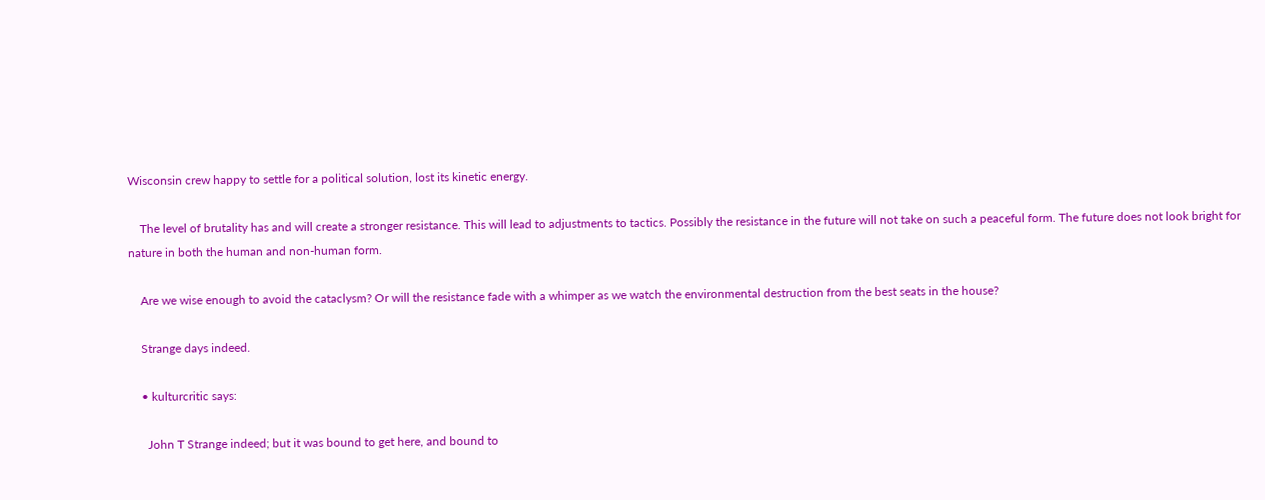Wisconsin crew happy to settle for a political solution, lost its kinetic energy.

    The level of brutality has and will create a stronger resistance. This will lead to adjustments to tactics. Possibly the resistance in the future will not take on such a peaceful form. The future does not look bright for nature in both the human and non-human form.

    Are we wise enough to avoid the cataclysm? Or will the resistance fade with a whimper as we watch the environmental destruction from the best seats in the house?

    Strange days indeed.

    • kulturcritic says:

      John T Strange indeed; but it was bound to get here, and bound to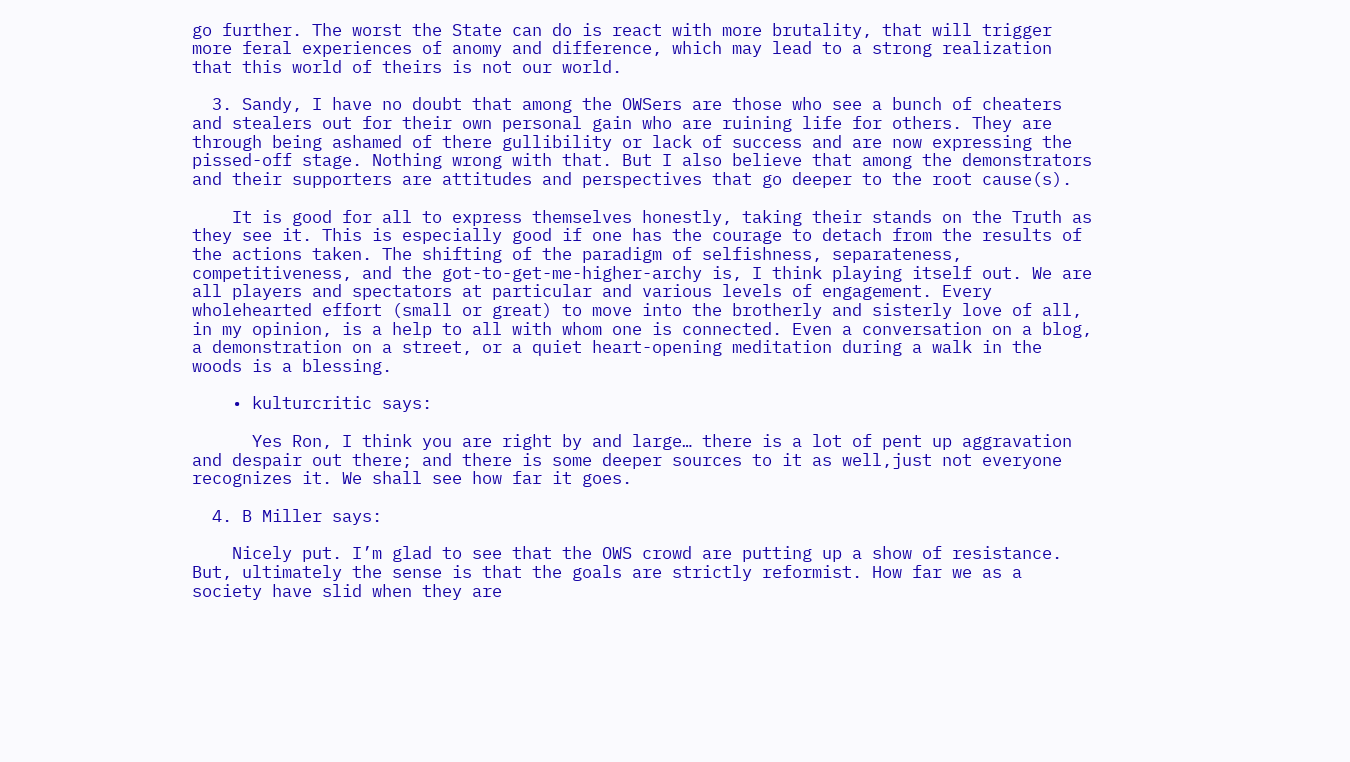go further. The worst the State can do is react with more brutality, that will trigger more feral experiences of anomy and difference, which may lead to a strong realization that this world of theirs is not our world.

  3. Sandy, I have no doubt that among the OWSers are those who see a bunch of cheaters and stealers out for their own personal gain who are ruining life for others. They are through being ashamed of there gullibility or lack of success and are now expressing the pissed-off stage. Nothing wrong with that. But I also believe that among the demonstrators and their supporters are attitudes and perspectives that go deeper to the root cause(s).

    It is good for all to express themselves honestly, taking their stands on the Truth as they see it. This is especially good if one has the courage to detach from the results of the actions taken. The shifting of the paradigm of selfishness, separateness, competitiveness, and the got-to-get-me-higher-archy is, I think playing itself out. We are all players and spectators at particular and various levels of engagement. Every wholehearted effort (small or great) to move into the brotherly and sisterly love of all, in my opinion, is a help to all with whom one is connected. Even a conversation on a blog, a demonstration on a street, or a quiet heart-opening meditation during a walk in the woods is a blessing.

    • kulturcritic says:

      Yes Ron, I think you are right by and large… there is a lot of pent up aggravation and despair out there; and there is some deeper sources to it as well,just not everyone recognizes it. We shall see how far it goes.

  4. B Miller says:

    Nicely put. I’m glad to see that the OWS crowd are putting up a show of resistance. But, ultimately the sense is that the goals are strictly reformist. How far we as a society have slid when they are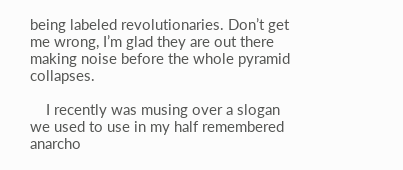being labeled revolutionaries. Don’t get me wrong, I’m glad they are out there making noise before the whole pyramid collapses.

    I recently was musing over a slogan we used to use in my half remembered anarcho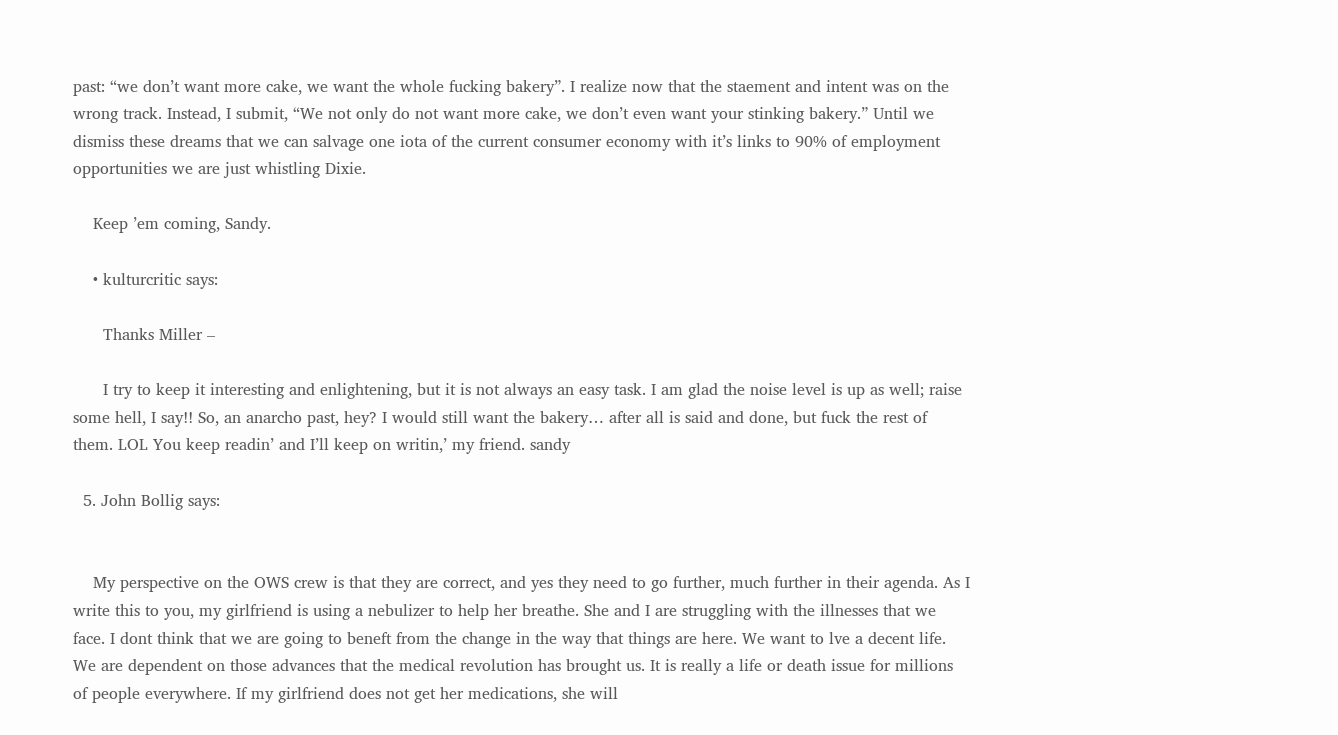past: “we don’t want more cake, we want the whole fucking bakery”. I realize now that the staement and intent was on the wrong track. Instead, I submit, “We not only do not want more cake, we don’t even want your stinking bakery.” Until we dismiss these dreams that we can salvage one iota of the current consumer economy with it’s links to 90% of employment opportunities we are just whistling Dixie.

    Keep ’em coming, Sandy.

    • kulturcritic says:

      Thanks Miller –

      I try to keep it interesting and enlightening, but it is not always an easy task. I am glad the noise level is up as well; raise some hell, I say!! So, an anarcho past, hey? I would still want the bakery… after all is said and done, but fuck the rest of them. LOL You keep readin’ and I’ll keep on writin,’ my friend. sandy

  5. John Bollig says:


    My perspective on the OWS crew is that they are correct, and yes they need to go further, much further in their agenda. As I write this to you, my girlfriend is using a nebulizer to help her breathe. She and I are struggling with the illnesses that we face. I dont think that we are going to beneft from the change in the way that things are here. We want to lve a decent life. We are dependent on those advances that the medical revolution has brought us. It is really a life or death issue for millions of people everywhere. If my girlfriend does not get her medications, she will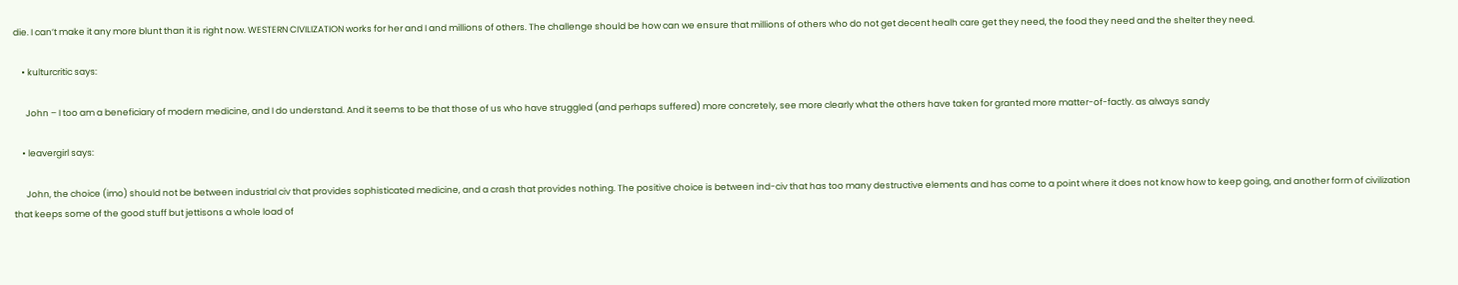die. I can’t make it any more blunt than it is right now. WESTERN CIVILIZATION works for her and I and millions of others. The challenge should be how can we ensure that millions of others who do not get decent healh care get they need, the food they need and the shelter they need.

    • kulturcritic says:

      John – I too am a beneficiary of modern medicine, and I do understand. And it seems to be that those of us who have struggled (and perhaps suffered) more concretely, see more clearly what the others have taken for granted more matter-of-factly. as always sandy

    • leavergirl says:

      John, the choice (imo) should not be between industrial civ that provides sophisticated medicine, and a crash that provides nothing. The positive choice is between ind-civ that has too many destructive elements and has come to a point where it does not know how to keep going, and another form of civilization that keeps some of the good stuff but jettisons a whole load of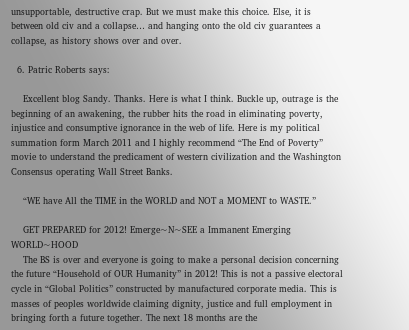unsupportable, destructive crap. But we must make this choice. Else, it is between old civ and a collapse… and hanging onto the old civ guarantees a collapse, as history shows over and over.

  6. Patric Roberts says:

    Excellent blog Sandy. Thanks. Here is what I think. Buckle up, outrage is the beginning of an awakening, the rubber hits the road in eliminating poverty, injustice and consumptive ignorance in the web of life. Here is my political summation form March 2011 and I highly recommend “The End of Poverty” movie to understand the predicament of western civilization and the Washington Consensus operating Wall Street Banks.

    “WE have All the TIME in the WORLD and NOT a MOMENT to WASTE.”

    GET PREPARED for 2012! Emerge~N~SEE a Immanent Emerging WORLD~HOOD
    The BS is over and everyone is going to make a personal decision concerning the future “Household of OUR Humanity” in 2012! This is not a passive electoral cycle in “Global Politics” constructed by manufactured corporate media. This is masses of peoples worldwide claiming dignity, justice and full employment in bringing forth a future together. The next 18 months are the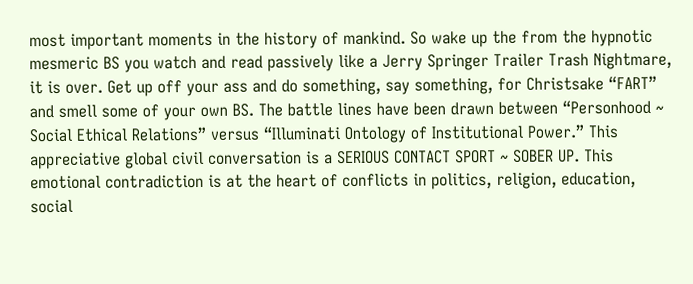most important moments in the history of mankind. So wake up the from the hypnotic mesmeric BS you watch and read passively like a Jerry Springer Trailer Trash Nightmare, it is over. Get up off your ass and do something, say something, for Christsake “FART” and smell some of your own BS. The battle lines have been drawn between “Personhood ~ Social Ethical Relations” versus “Illuminati Ontology of Institutional Power.” This appreciative global civil conversation is a SERIOUS CONTACT SPORT ~ SOBER UP. This emotional contradiction is at the heart of conflicts in politics, religion, education, social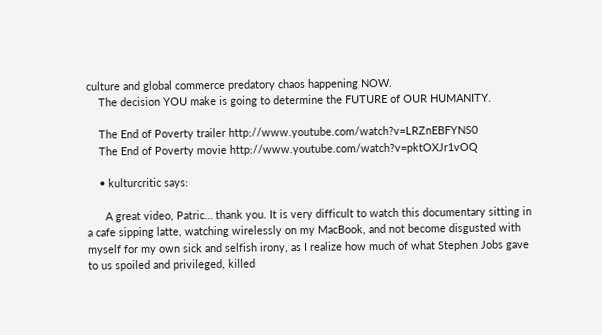culture and global commerce predatory chaos happening NOW.
    The decision YOU make is going to determine the FUTURE of OUR HUMANITY.

    The End of Poverty trailer http://www.youtube.com/watch?v=LRZnEBFYNS0
    The End of Poverty movie http://www.youtube.com/watch?v=pktOXJr1vOQ

    • kulturcritic says:

      A great video, Patric… thank you. It is very difficult to watch this documentary sitting in a cafe sipping latte, watching wirelessly on my MacBook, and not become disgusted with myself for my own sick and selfish irony, as I realize how much of what Stephen Jobs gave to us spoiled and privileged, killed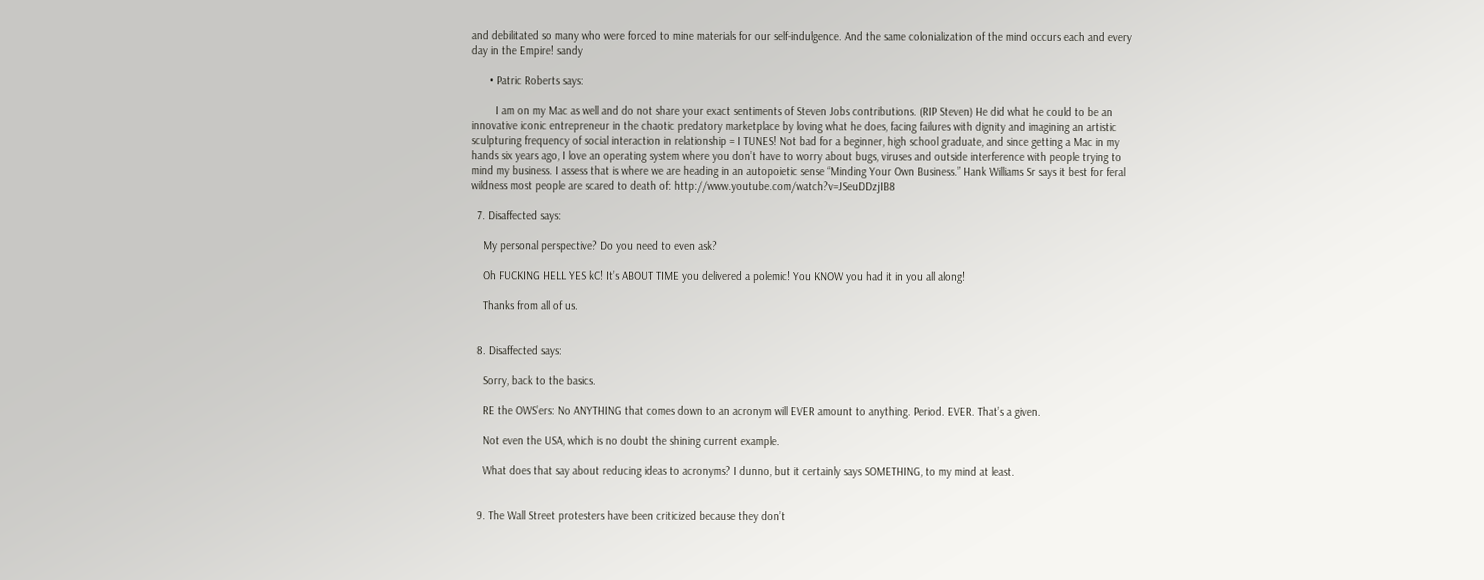and debilitated so many who were forced to mine materials for our self-indulgence. And the same colonialization of the mind occurs each and every day in the Empire! sandy

      • Patric Roberts says:

        I am on my Mac as well and do not share your exact sentiments of Steven Jobs contributions. (RIP Steven) He did what he could to be an innovative iconic entrepreneur in the chaotic predatory marketplace by loving what he does, facing failures with dignity and imagining an artistic sculpturing frequency of social interaction in relationship = I TUNES! Not bad for a beginner, high school graduate, and since getting a Mac in my hands six years ago, I love an operating system where you don’t have to worry about bugs, viruses and outside interference with people trying to mind my business. I assess that is where we are heading in an autopoietic sense “Minding Your Own Business.” Hank Williams Sr says it best for feral wildness most people are scared to death of: http://www.youtube.com/watch?v=JSeuDDzjIB8

  7. Disaffected says:

    My personal perspective? Do you need to even ask?

    Oh FUCKING HELL YES kC! It’s ABOUT TIME you delivered a polemic! You KNOW you had it in you all along!

    Thanks from all of us.


  8. Disaffected says:

    Sorry, back to the basics.

    RE the OWS’ers: No ANYTHING that comes down to an acronym will EVER amount to anything. Period. EVER. That’s a given.

    Not even the USA, which is no doubt the shining current example.

    What does that say about reducing ideas to acronyms? I dunno, but it certainly says SOMETHING, to my mind at least.


  9. The Wall Street protesters have been criticized because they don’t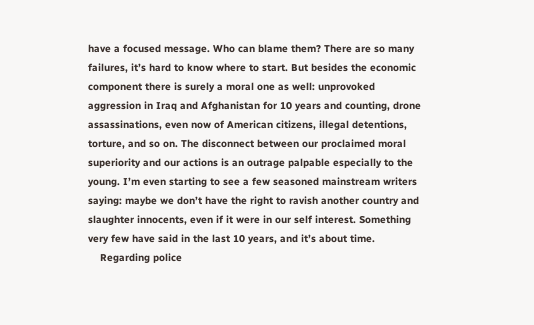have a focused message. Who can blame them? There are so many failures, it’s hard to know where to start. But besides the economic component there is surely a moral one as well: unprovoked aggression in Iraq and Afghanistan for 10 years and counting, drone assassinations, even now of American citizens, illegal detentions, torture, and so on. The disconnect between our proclaimed moral superiority and our actions is an outrage palpable especially to the young. I’m even starting to see a few seasoned mainstream writers saying: maybe we don’t have the right to ravish another country and slaughter innocents, even if it were in our self interest. Something very few have said in the last 10 years, and it’s about time.
    Regarding police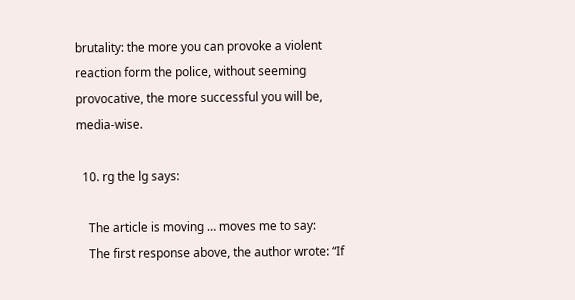brutality: the more you can provoke a violent reaction form the police, without seeming provocative, the more successful you will be, media-wise.

  10. rg the lg says:

    The article is moving … moves me to say:
    The first response above, the author wrote: “If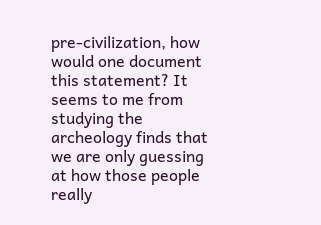pre-civilization, how would one document this statement? It seems to me from studying the archeology finds that we are only guessing at how those people really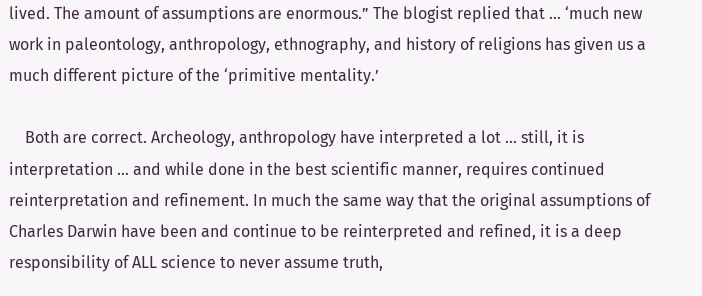lived. The amount of assumptions are enormous.” The blogist replied that … ‘much new work in paleontology, anthropology, ethnography, and history of religions has given us a much different picture of the ‘primitive mentality.’

    Both are correct. Archeology, anthropology have interpreted a lot … still, it is interpretation … and while done in the best scientific manner, requires continued reinterpretation and refinement. In much the same way that the original assumptions of Charles Darwin have been and continue to be reinterpreted and refined, it is a deep responsibility of ALL science to never assume truth,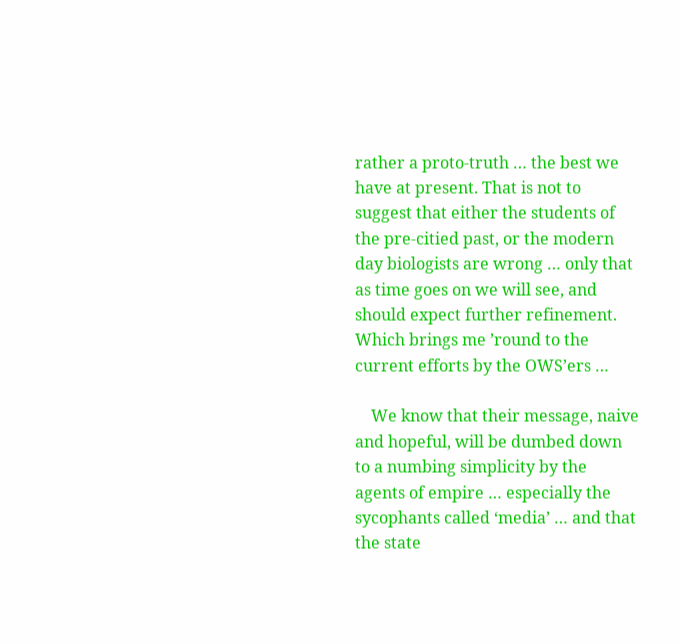rather a proto-truth … the best we have at present. That is not to suggest that either the students of the pre-citied past, or the modern day biologists are wrong … only that as time goes on we will see, and should expect further refinement. Which brings me ’round to the current efforts by the OWS’ers …

    We know that their message, naive and hopeful, will be dumbed down to a numbing simplicity by the agents of empire … especially the sycophants called ‘media’ … and that the state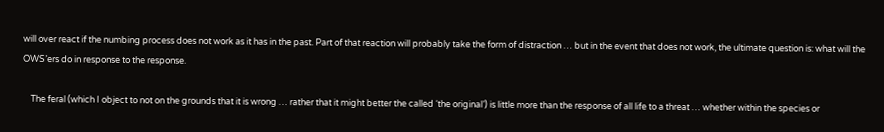will over react if the numbing process does not work as it has in the past. Part of that reaction will probably take the form of distraction … but in the event that does not work, the ultimate question is: what will the OWS’ers do in response to the response.

    The feral (which I object to not on the grounds that it is wrong … rather that it might better the called ‘the original’) is little more than the response of all life to a threat … whether within the species or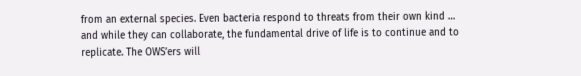from an external species. Even bacteria respond to threats from their own kind … and while they can collaborate, the fundamental drive of life is to continue and to replicate. The OWS’ers will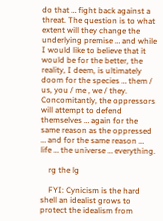do that … fight back against a threat. The question is to what extent will they change the underlying premise … and while I would like to believe that it would be for the better, the reality, I deem, is ultimately doom for the species … them / us, you / me , we / they. Concomitantly, the oppressors will attempt to defend themselves … again for the same reason as the oppressed … and for the same reason … life … the universe … everything.

    rg the lg

    FYI: Cynicism is the hard shell an idealist grows to protect the idealism from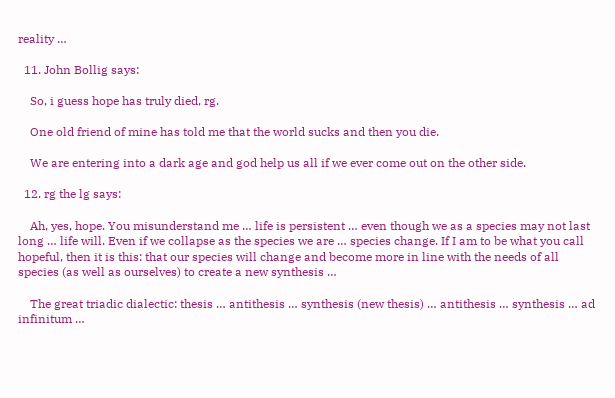reality …

  11. John Bollig says:

    So, i guess hope has truly died, rg.

    One old friend of mine has told me that the world sucks and then you die.

    We are entering into a dark age and god help us all if we ever come out on the other side.

  12. rg the lg says:

    Ah, yes, hope. You misunderstand me … life is persistent … even though we as a species may not last long … life will. Even if we collapse as the species we are … species change. If I am to be what you call hopeful, then it is this: that our species will change and become more in line with the needs of all species (as well as ourselves) to create a new synthesis …

    The great triadic dialectic: thesis … antithesis … synthesis (new thesis) … antithesis … synthesis … ad infinitum …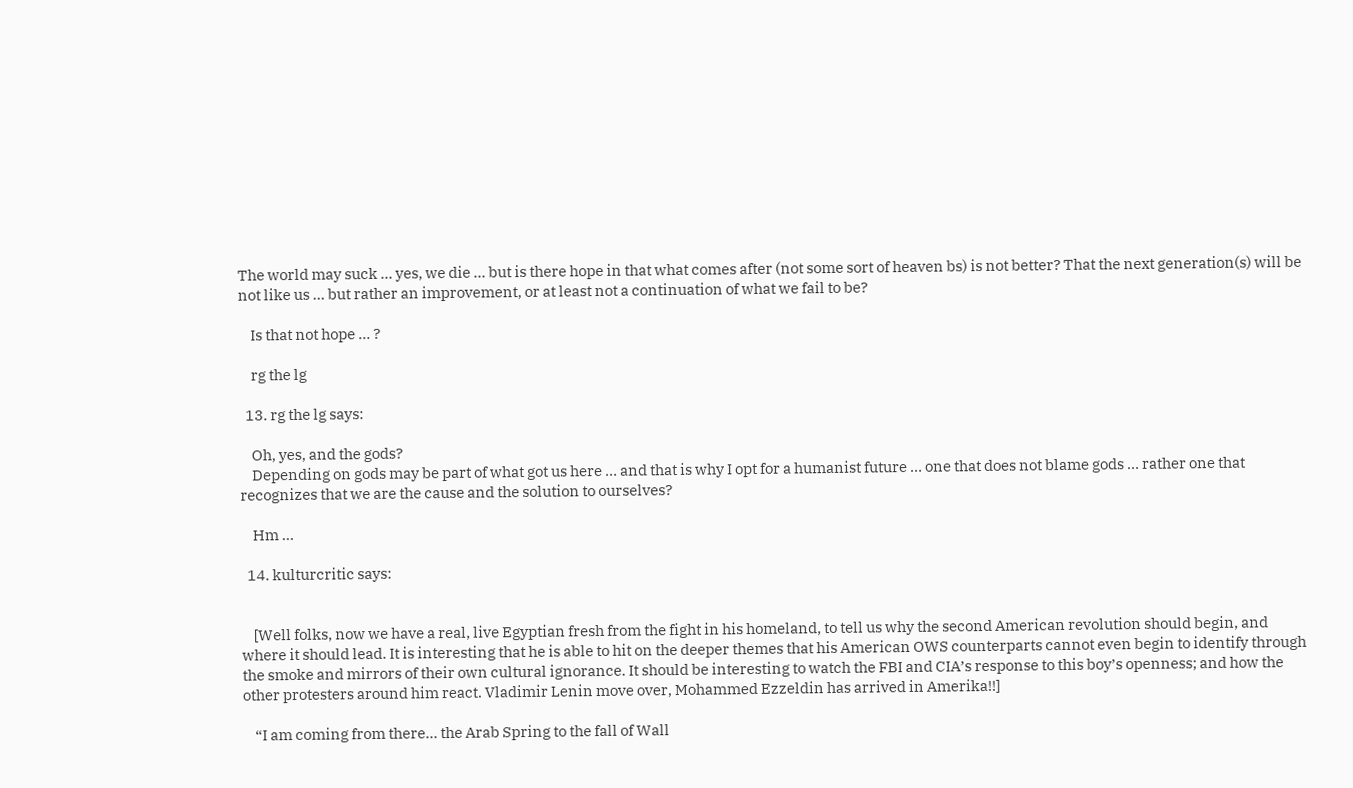The world may suck … yes, we die … but is there hope in that what comes after (not some sort of heaven bs) is not better? That the next generation(s) will be not like us … but rather an improvement, or at least not a continuation of what we fail to be?

    Is that not hope … ?

    rg the lg

  13. rg the lg says:

    Oh, yes, and the gods?
    Depending on gods may be part of what got us here … and that is why I opt for a humanist future … one that does not blame gods … rather one that recognizes that we are the cause and the solution to ourselves?

    Hm …

  14. kulturcritic says:


    [Well folks, now we have a real, live Egyptian fresh from the fight in his homeland, to tell us why the second American revolution should begin, and where it should lead. It is interesting that he is able to hit on the deeper themes that his American OWS counterparts cannot even begin to identify through the smoke and mirrors of their own cultural ignorance. It should be interesting to watch the FBI and CIA’s response to this boy’s openness; and how the other protesters around him react. Vladimir Lenin move over, Mohammed Ezzeldin has arrived in Amerika!!]

    “I am coming from there… the Arab Spring to the fall of Wall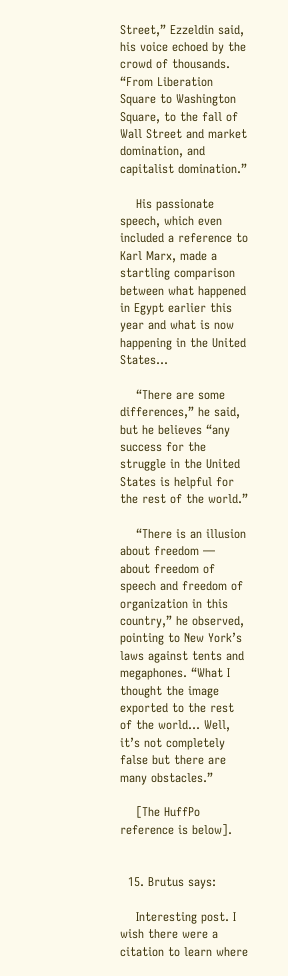Street,” Ezzeldin said, his voice echoed by the crowd of thousands. “From Liberation Square to Washington Square, to the fall of Wall Street and market domination, and capitalist domination.”

    His passionate speech, which even included a reference to Karl Marx, made a startling comparison between what happened in Egypt earlier this year and what is now happening in the United States…

    “There are some differences,” he said, but he believes “any success for the struggle in the United States is helpful for the rest of the world.”

    “There is an illusion about freedom — about freedom of speech and freedom of organization in this country,” he observed, pointing to New York’s laws against tents and megaphones. “What I thought the image exported to the rest of the world… Well, it’s not completely false but there are many obstacles.”

    [The HuffPo reference is below].


  15. Brutus says:

    Interesting post. I wish there were a citation to learn where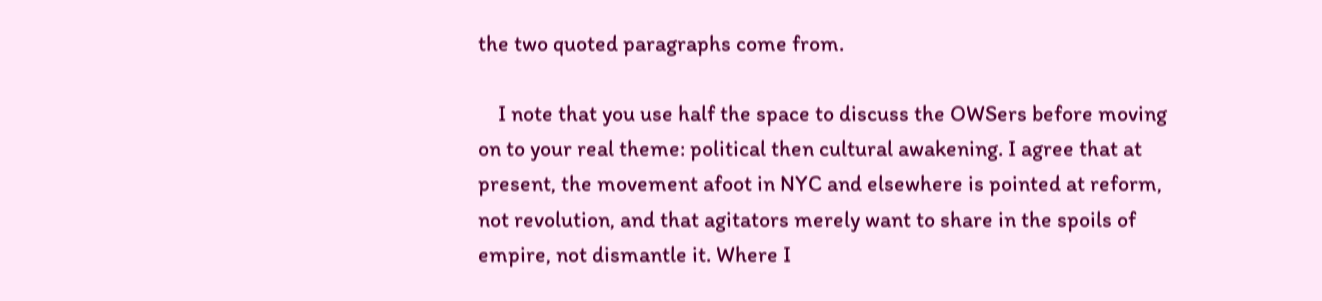the two quoted paragraphs come from.

    I note that you use half the space to discuss the OWSers before moving on to your real theme: political then cultural awakening. I agree that at present, the movement afoot in NYC and elsewhere is pointed at reform, not revolution, and that agitators merely want to share in the spoils of empire, not dismantle it. Where I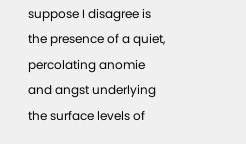suppose I disagree is the presence of a quiet, percolating anomie and angst underlying the surface levels of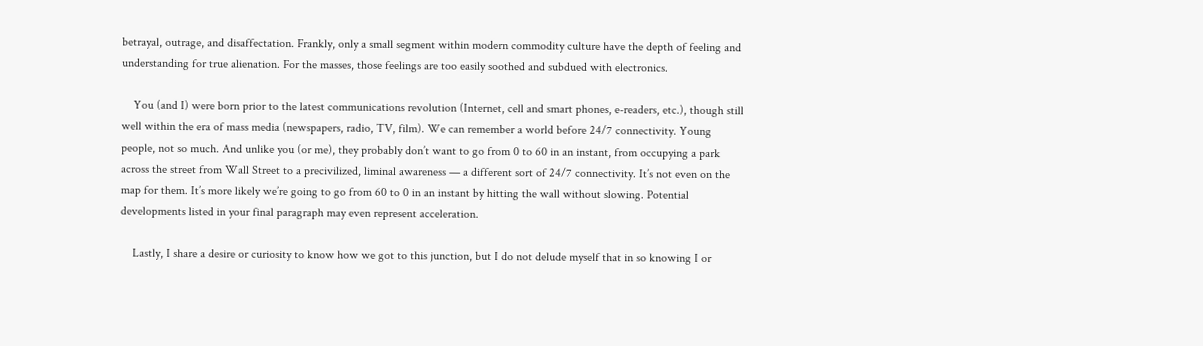betrayal, outrage, and disaffectation. Frankly, only a small segment within modern commodity culture have the depth of feeling and understanding for true alienation. For the masses, those feelings are too easily soothed and subdued with electronics.

    You (and I) were born prior to the latest communications revolution (Internet, cell and smart phones, e-readers, etc.), though still well within the era of mass media (newspapers, radio, TV, film). We can remember a world before 24/7 connectivity. Young people, not so much. And unlike you (or me), they probably don’t want to go from 0 to 60 in an instant, from occupying a park across the street from Wall Street to a precivilized, liminal awareness — a different sort of 24/7 connectivity. It’s not even on the map for them. It’s more likely we’re going to go from 60 to 0 in an instant by hitting the wall without slowing. Potential developments listed in your final paragraph may even represent acceleration.

    Lastly, I share a desire or curiosity to know how we got to this junction, but I do not delude myself that in so knowing I or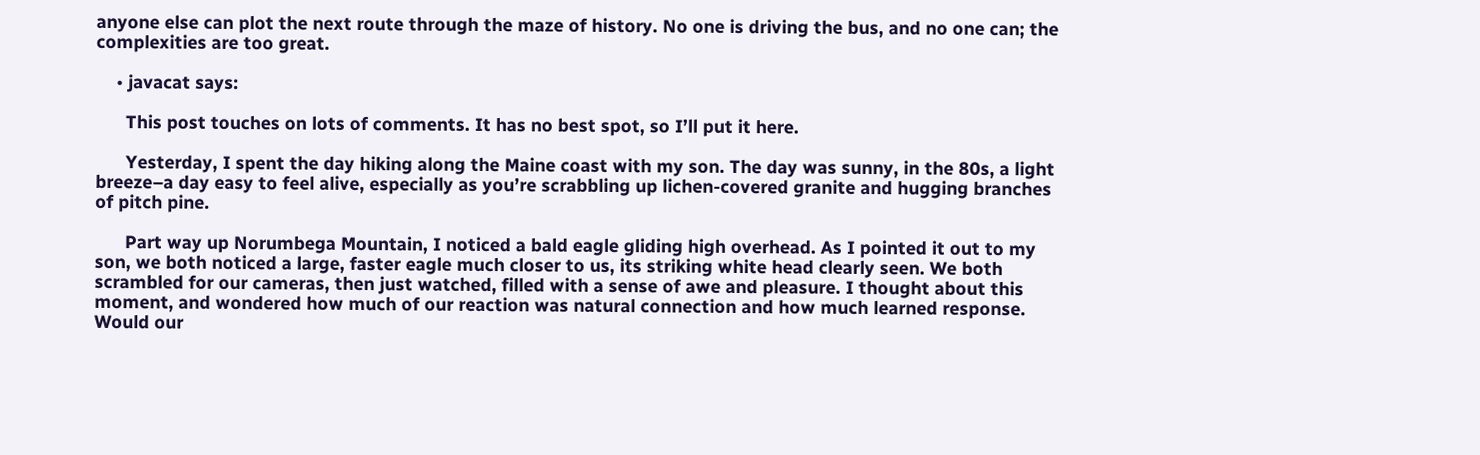anyone else can plot the next route through the maze of history. No one is driving the bus, and no one can; the complexities are too great.

    • javacat says:

      This post touches on lots of comments. It has no best spot, so I’ll put it here.

      Yesterday, I spent the day hiking along the Maine coast with my son. The day was sunny, in the 80s, a light breeze–a day easy to feel alive, especially as you’re scrabbling up lichen-covered granite and hugging branches of pitch pine.

      Part way up Norumbega Mountain, I noticed a bald eagle gliding high overhead. As I pointed it out to my son, we both noticed a large, faster eagle much closer to us, its striking white head clearly seen. We both scrambled for our cameras, then just watched, filled with a sense of awe and pleasure. I thought about this moment, and wondered how much of our reaction was natural connection and how much learned response. Would our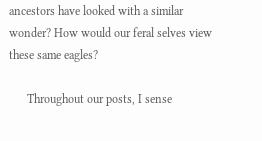ancestors have looked with a similar wonder? How would our feral selves view these same eagles?

      Throughout our posts, I sense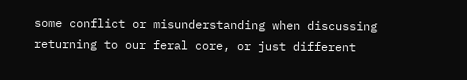some conflict or misunderstanding when discussing returning to our feral core, or just different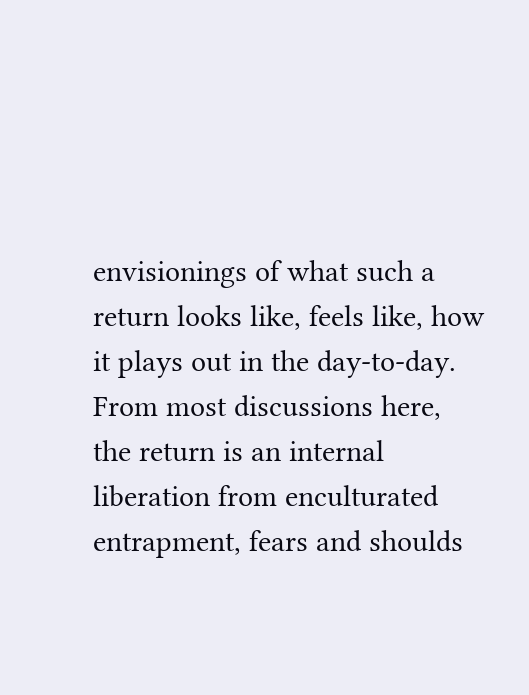envisionings of what such a return looks like, feels like, how it plays out in the day-to-day. From most discussions here, the return is an internal liberation from enculturated entrapment, fears and shoulds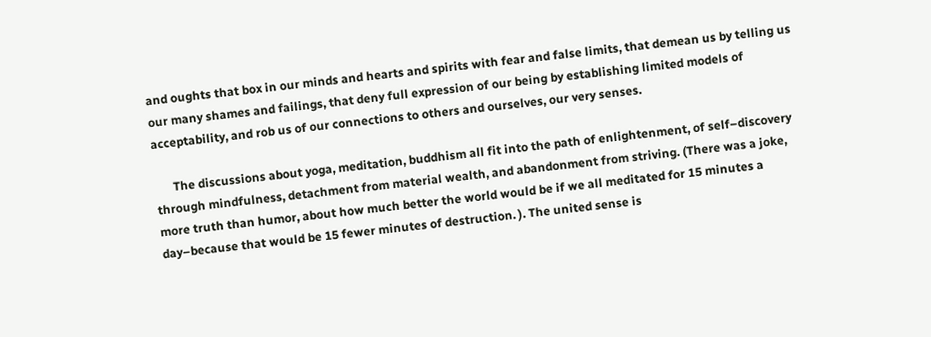and oughts that box in our minds and hearts and spirits with fear and false limits, that demean us by telling us our many shames and failings, that deny full expression of our being by establishing limited models of acceptability, and rob us of our connections to others and ourselves, our very senses.

      The discussions about yoga, meditation, buddhism all fit into the path of enlightenment, of self–discovery through mindfulness, detachment from material wealth, and abandonment from striving. (There was a joke, more truth than humor, about how much better the world would be if we all meditated for 15 minutes a day–because that would be 15 fewer minutes of destruction. ). The united sense is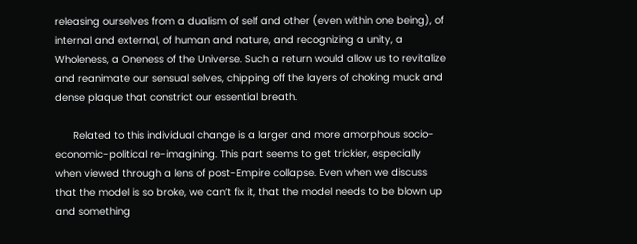releasing ourselves from a dualism of self and other (even within one being), of internal and external, of human and nature, and recognizing a unity, a Wholeness, a Oneness of the Universe. Such a return would allow us to revitalize and reanimate our sensual selves, chipping off the layers of choking muck and dense plaque that constrict our essential breath.

      Related to this individual change is a larger and more amorphous socio-economic-political re-imagining. This part seems to get trickier, especially when viewed through a lens of post-Empire collapse. Even when we discuss that the model is so broke, we can’t fix it, that the model needs to be blown up and something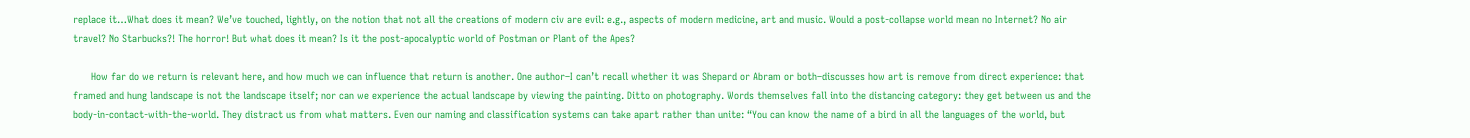replace it…What does it mean? We’ve touched, lightly, on the notion that not all the creations of modern civ are evil: e.g., aspects of modern medicine, art and music. Would a post-collapse world mean no Internet? No air travel? No Starbucks?! The horror! But what does it mean? Is it the post-apocalyptic world of Postman or Plant of the Apes?

      How far do we return is relevant here, and how much we can influence that return is another. One author–I can’t recall whether it was Shepard or Abram or both–discusses how art is remove from direct experience: that framed and hung landscape is not the landscape itself; nor can we experience the actual landscape by viewing the painting. Ditto on photography. Words themselves fall into the distancing category: they get between us and the body-in-contact-with-the-world. They distract us from what matters. Even our naming and classification systems can take apart rather than unite: “You can know the name of a bird in all the languages of the world, but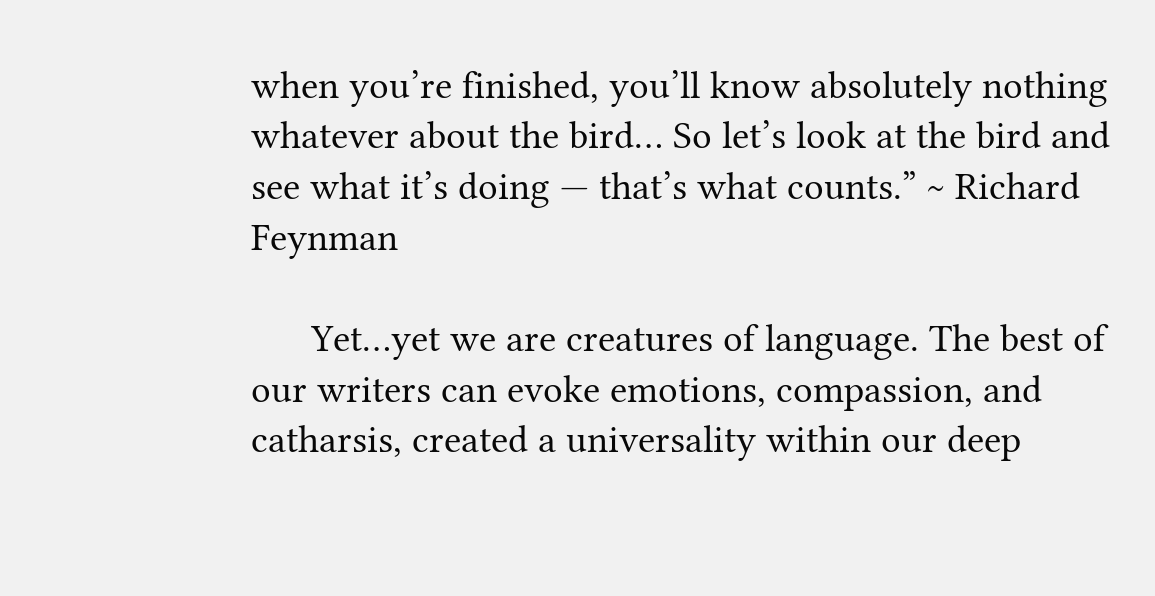when you’re finished, you’ll know absolutely nothing whatever about the bird… So let’s look at the bird and see what it’s doing — that’s what counts.” ~ Richard Feynman

      Yet…yet we are creatures of language. The best of our writers can evoke emotions, compassion, and catharsis, created a universality within our deep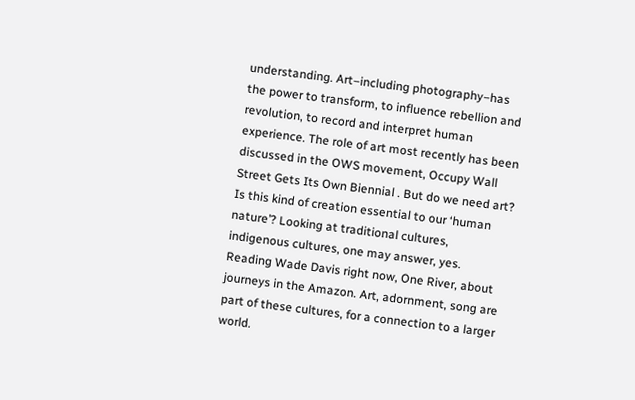understanding. Art–including photography–has the power to transform, to influence rebellion and revolution, to record and interpret human experience. The role of art most recently has been discussed in the OWS movement, Occupy Wall Street Gets Its Own Biennial . But do we need art? Is this kind of creation essential to our ‘human nature’? Looking at traditional cultures, indigenous cultures, one may answer, yes. Reading Wade Davis right now, One River, about journeys in the Amazon. Art, adornment, song are part of these cultures, for a connection to a larger world.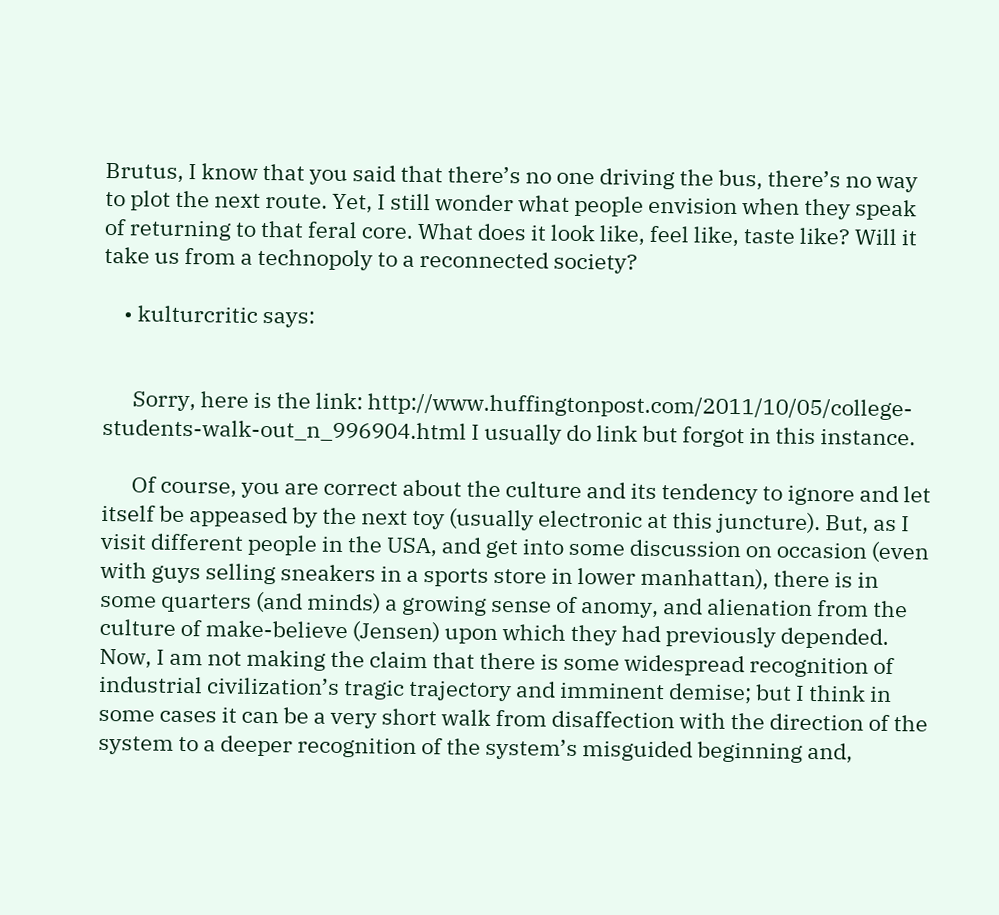Brutus, I know that you said that there’s no one driving the bus, there’s no way to plot the next route. Yet, I still wonder what people envision when they speak of returning to that feral core. What does it look like, feel like, taste like? Will it take us from a technopoly to a reconnected society?

    • kulturcritic says:


      Sorry, here is the link: http://www.huffingtonpost.com/2011/10/05/college-students-walk-out_n_996904.html I usually do link but forgot in this instance.

      Of course, you are correct about the culture and its tendency to ignore and let itself be appeased by the next toy (usually electronic at this juncture). But, as I visit different people in the USA, and get into some discussion on occasion (even with guys selling sneakers in a sports store in lower manhattan), there is in some quarters (and minds) a growing sense of anomy, and alienation from the culture of make-believe (Jensen) upon which they had previously depended. Now, I am not making the claim that there is some widespread recognition of industrial civilization’s tragic trajectory and imminent demise; but I think in some cases it can be a very short walk from disaffection with the direction of the system to a deeper recognition of the system’s misguided beginning and,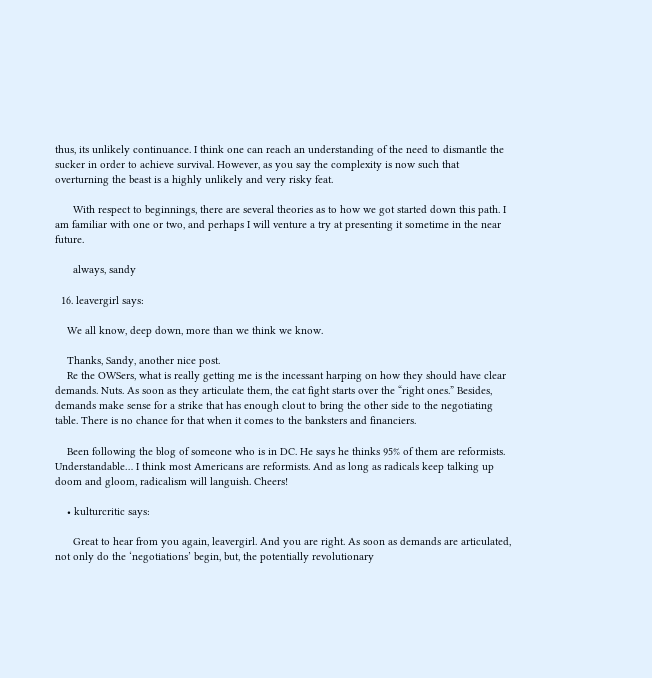thus, its unlikely continuance. I think one can reach an understanding of the need to dismantle the sucker in order to achieve survival. However, as you say the complexity is now such that overturning the beast is a highly unlikely and very risky feat.

      With respect to beginnings, there are several theories as to how we got started down this path. I am familiar with one or two, and perhaps I will venture a try at presenting it sometime in the near future.

      always, sandy

  16. leavergirl says:

    We all know, deep down, more than we think we know.

    Thanks, Sandy, another nice post.
    Re the OWSers, what is really getting me is the incessant harping on how they should have clear demands. Nuts. As soon as they articulate them, the cat fight starts over the “right ones.” Besides, demands make sense for a strike that has enough clout to bring the other side to the negotiating table. There is no chance for that when it comes to the banksters and financiers.

    Been following the blog of someone who is in DC. He says he thinks 95% of them are reformists. Understandable… I think most Americans are reformists. And as long as radicals keep talking up doom and gloom, radicalism will languish. Cheers!

    • kulturcritic says:

      Great to hear from you again, leavergirl. And you are right. As soon as demands are articulated, not only do the ‘negotiations’ begin, but, the potentially revolutionary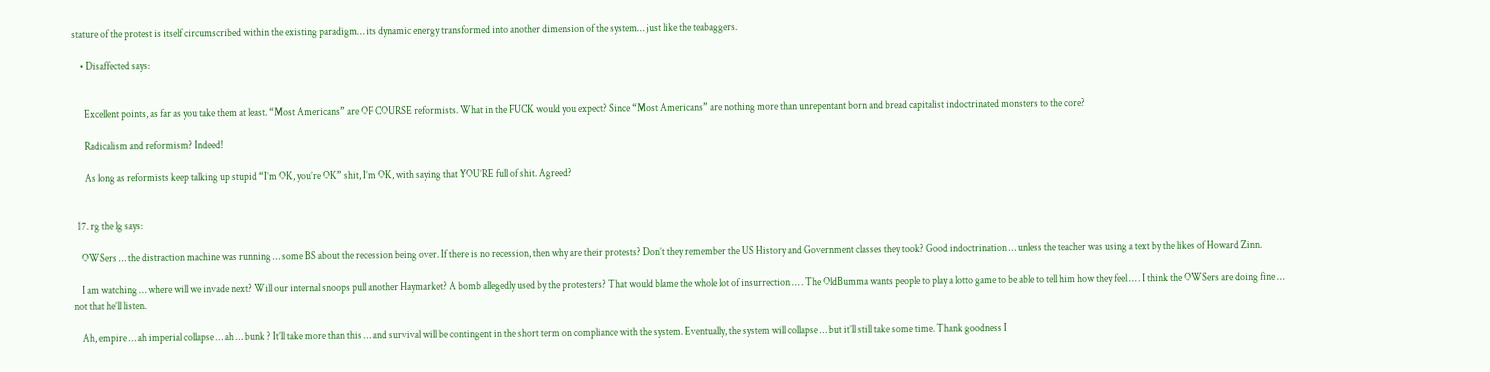stature of the protest is itself circumscribed within the existing paradigm… its dynamic energy transformed into another dimension of the system… just like the teabaggers.

    • Disaffected says:


      Excellent points, as far as you take them at least. “Most Americans” are OF COURSE reformists. What in the FUCK would you expect? Since “Most Americans” are nothing more than unrepentant born and bread capitalist indoctrinated monsters to the core?

      Radicalism and reformism? Indeed!

      As long as reformists keep talking up stupid “I’m OK, you’re OK” shit, I’m OK, with saying that YOU’RE full of shit. Agreed?


  17. rg the lg says:

    OWSers … the distraction machine was running … some BS about the recession being over. If there is no recession, then why are their protests? Don’t they remember the US History and Government classes they took? Good indoctrination … unless the teacher was using a text by the likes of Howard Zinn.

    I am watching … where will we invade next? Will our internal snoops pull another Haymarket? A bomb allegedly used by the protesters? That would blame the whole lot of insurrection … . The OldBumma wants people to play a lotto game to be able to tell him how they feel … . I think the OWSers are doing fine … not that he’ll listen.

    Ah, empire … ah imperial collapse … ah … bunk ? It’ll take more than this … and survival will be contingent in the short term on compliance with the system. Eventually, the system will collapse … but it’ll still take some time. Thank goodness I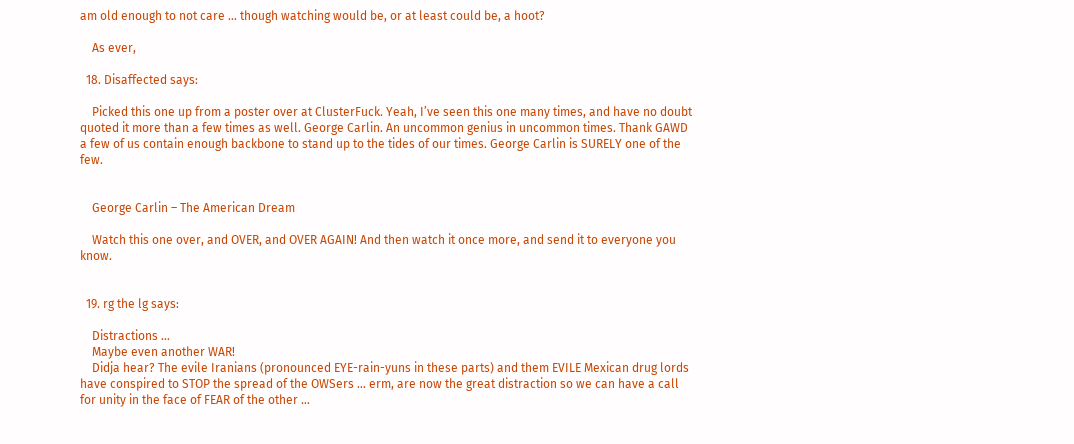am old enough to not care … though watching would be, or at least could be, a hoot?

    As ever,

  18. Disaffected says:

    Picked this one up from a poster over at ClusterFuck. Yeah, I’ve seen this one many times, and have no doubt quoted it more than a few times as well. George Carlin. An uncommon genius in uncommon times. Thank GAWD a few of us contain enough backbone to stand up to the tides of our times. George Carlin is SURELY one of the few.


    George Carlin – The American Dream

    Watch this one over, and OVER, and OVER AGAIN! And then watch it once more, and send it to everyone you know.


  19. rg the lg says:

    Distractions …
    Maybe even another WAR!
    Didja hear? The evile Iranians (pronounced EYE-rain-yuns in these parts) and them EVILE Mexican drug lords have conspired to STOP the spread of the OWSers … erm, are now the great distraction so we can have a call for unity in the face of FEAR of the other …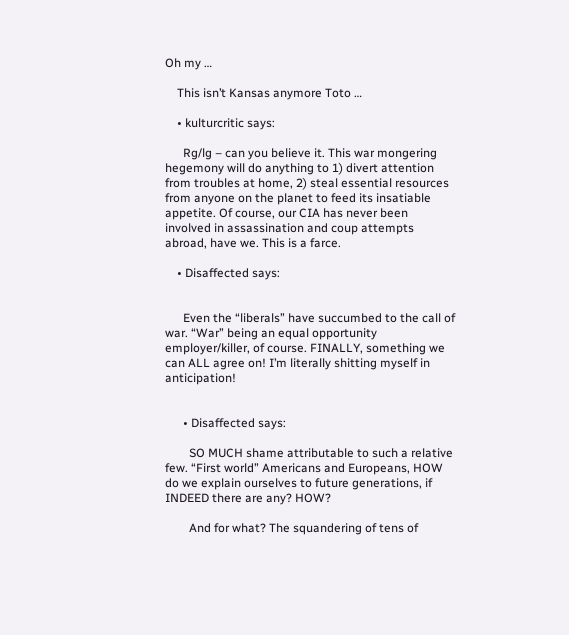Oh my …

    This isn’t Kansas anymore Toto …

    • kulturcritic says:

      Rg/lg – can you believe it. This war mongering hegemony will do anything to 1) divert attention from troubles at home, 2) steal essential resources from anyone on the planet to feed its insatiable appetite. Of course, our CIA has never been involved in assassination and coup attempts abroad, have we. This is a farce.

    • Disaffected says:


      Even the “liberals” have succumbed to the call of war. “War” being an equal opportunity employer/killer, of course. FINALLY, something we can ALL agree on! I’m literally shitting myself in anticipation!


      • Disaffected says:

        SO MUCH shame attributable to such a relative few. “First world” Americans and Europeans, HOW do we explain ourselves to future generations, if INDEED there are any? HOW?

        And for what? The squandering of tens of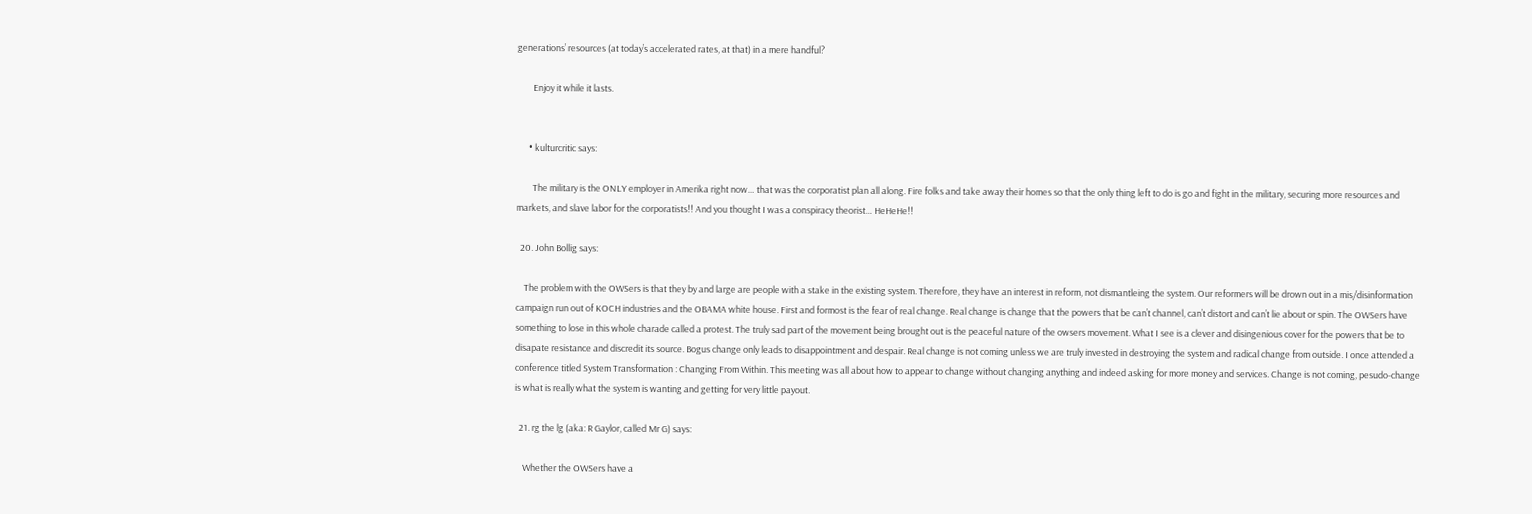generations’ resources (at today’s accelerated rates, at that) in a mere handful?

        Enjoy it while it lasts.


      • kulturcritic says:

        The military is the ONLY employer in Amerika right now… that was the corporatist plan all along. Fire folks and take away their homes so that the only thing left to do is go and fight in the military, securing more resources and markets, and slave labor for the corporatists!! And you thought I was a conspiracy theorist… HeHeHe!!

  20. John Bollig says:

    The problem with the OWSers is that they by and large are people with a stake in the existing system. Therefore, they have an interest in reform, not dismantleing the system. Our reformers will be drown out in a mis/disinformation campaign run out of KOCH industries and the OBAMA white house. First and formost is the fear of real change. Real change is change that the powers that be can’t channel, can’t distort and can’t lie about or spin. The OWSers have something to lose in this whole charade called a protest. The truly sad part of the movement being brought out is the peaceful nature of the owsers movement. What I see is a clever and disingenious cover for the powers that be to disapate resistance and discredit its source. Bogus change only leads to disappointment and despair. Real change is not coming unless we are truly invested in destroying the system and radical change from outside. I once attended a conference titled System Transformation : Changing From Within. This meeting was all about how to appear to change without changing anything and indeed asking for more money and services. Change is not coming, pesudo-change is what is really what the system is wanting and getting for very little payout.

  21. rg the lg (aka: R Gaylor, called Mr G) says:

    Whether the OWSers have a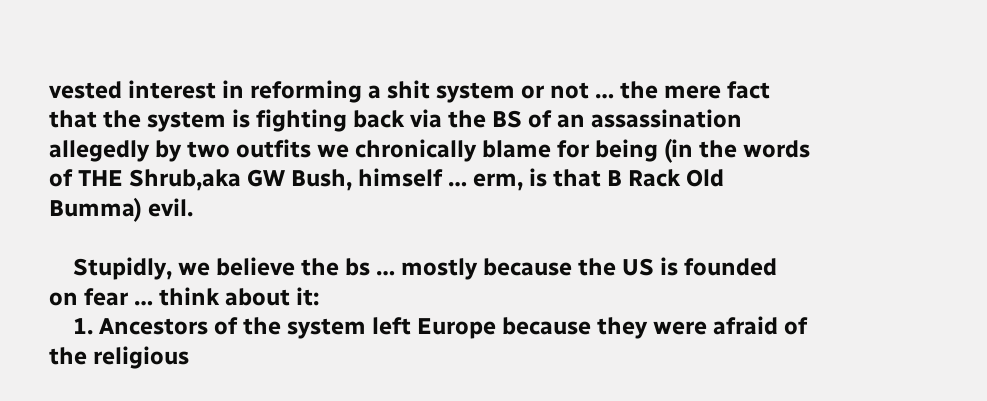vested interest in reforming a shit system or not … the mere fact that the system is fighting back via the BS of an assassination allegedly by two outfits we chronically blame for being (in the words of THE Shrub,aka GW Bush, himself … erm, is that B Rack Old Bumma) evil.

    Stupidly, we believe the bs … mostly because the US is founded on fear … think about it:
    1. Ancestors of the system left Europe because they were afraid of the religious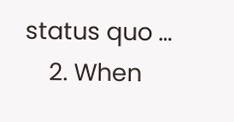status quo …
    2. When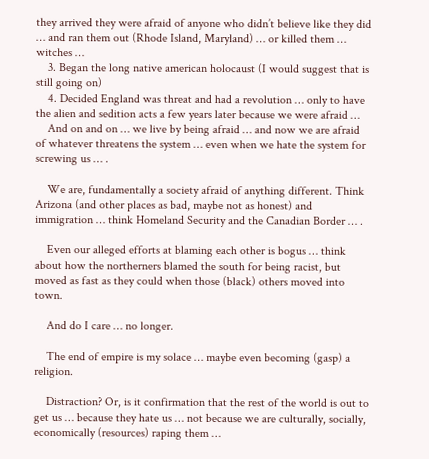they arrived they were afraid of anyone who didn’t believe like they did … and ran them out (Rhode Island, Maryland) … or killed them … witches …
    3. Began the long native american holocaust (I would suggest that is still going on)
    4. Decided England was threat and had a revolution … only to have the alien and sedition acts a few years later because we were afraid …
    And on and on … we live by being afraid … and now we are afraid of whatever threatens the system … even when we hate the system for screwing us … .

    We are, fundamentally a society afraid of anything different. Think Arizona (and other places as bad, maybe not as honest) and immigration … think Homeland Security and the Canadian Border … .

    Even our alleged efforts at blaming each other is bogus … think about how the northerners blamed the south for being racist, but moved as fast as they could when those (black) others moved into town.

    And do I care … no longer.

    The end of empire is my solace … maybe even becoming (gasp) a religion.

    Distraction? Or, is it confirmation that the rest of the world is out to get us … because they hate us … not because we are culturally, socially, economically (resources) raping them …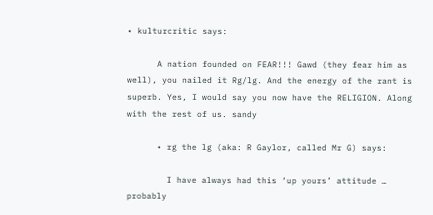• kulturcritic says:

      A nation founded on FEAR!!! Gawd (they fear him as well), you nailed it Rg/lg. And the energy of the rant is superb. Yes, I would say you now have the RELIGION. Along with the rest of us. sandy

      • rg the lg (aka: R Gaylor, called Mr G) says:

        I have always had this ‘up yours’ attitude … probably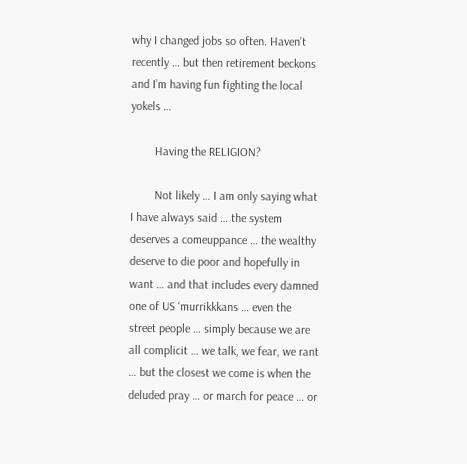why I changed jobs so often. Haven’t recently … but then retirement beckons and I’m having fun fighting the local yokels …

        Having the RELIGION?

        Not likely … I am only saying what I have always said … the system deserves a comeuppance … the wealthy deserve to die poor and hopefully in want … and that includes every damned one of US ‘murrikkkans … even the street people … simply because we are all complicit … we talk, we fear, we rant … but the closest we come is when the deluded pray … or march for peace … or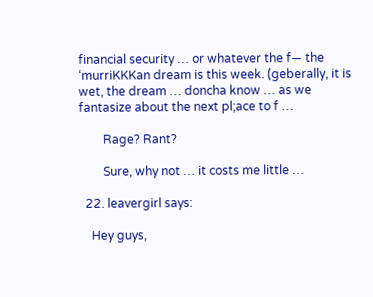financial security … or whatever the f— the ‘murriKKKan dream is this week. (geberally, it is wet, the dream … doncha know … as we fantasize about the next pl;ace to f …

        Rage? Rant?

        Sure, why not … it costs me little …

  22. leavergirl says:

    Hey guys,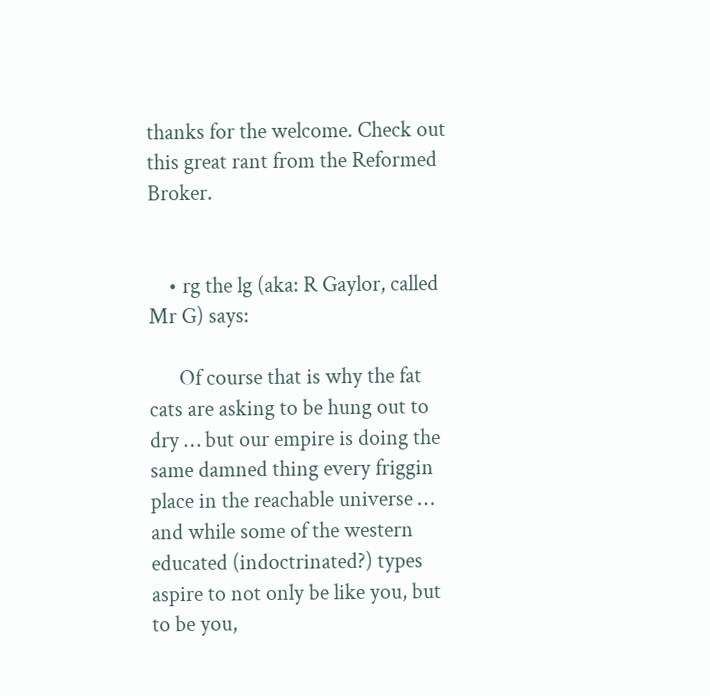thanks for the welcome. Check out this great rant from the Reformed Broker.


    • rg the lg (aka: R Gaylor, called Mr G) says:

      Of course that is why the fat cats are asking to be hung out to dry … but our empire is doing the same damned thing every friggin place in the reachable universe … and while some of the western educated (indoctrinated?) types aspire to not only be like you, but to be you,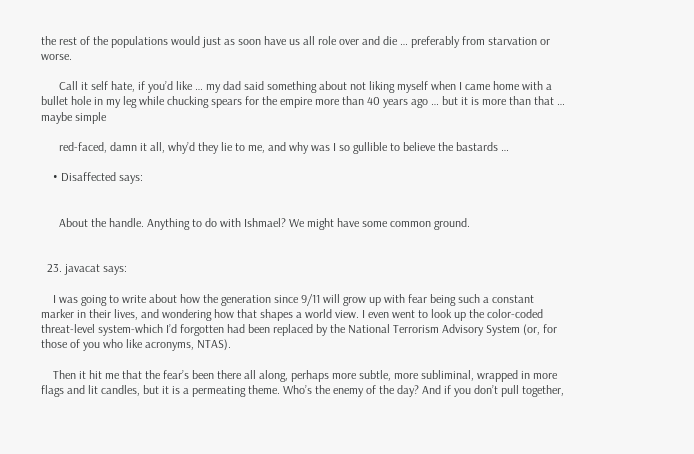the rest of the populations would just as soon have us all role over and die … preferably from starvation or worse.

      Call it self hate, if you’d like … my dad said something about not liking myself when I came home with a bullet hole in my leg while chucking spears for the empire more than 40 years ago … but it is more than that … maybe simple

      red-faced, damn it all, why’d they lie to me, and why was I so gullible to believe the bastards …

    • Disaffected says:


      About the handle. Anything to do with Ishmael? We might have some common ground.


  23. javacat says:

    I was going to write about how the generation since 9/11 will grow up with fear being such a constant marker in their lives, and wondering how that shapes a world view. I even went to look up the color-coded threat-level system-which I’d forgotten had been replaced by the National Terrorism Advisory System (or, for those of you who like acronyms, NTAS).

    Then it hit me that the fear’s been there all along, perhaps more subtle, more subliminal, wrapped in more flags and lit candles, but it is a permeating theme. Who’s the enemy of the day? And if you don’t pull together,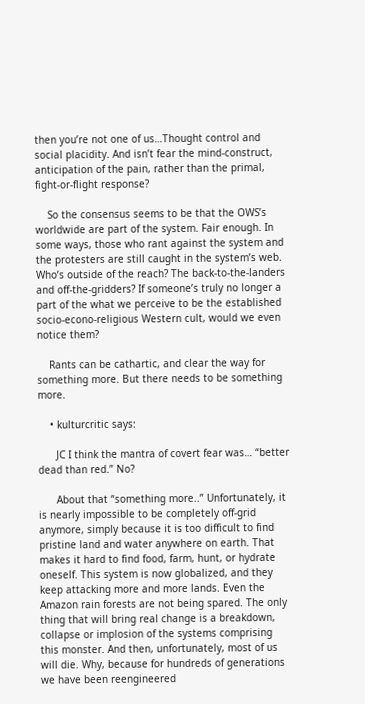then you’re not one of us…Thought control and social placidity. And isn’t fear the mind-construct, anticipation of the pain, rather than the primal, fight-or-flight response?

    So the consensus seems to be that the OWS’s worldwide are part of the system. Fair enough. In some ways, those who rant against the system and the protesters are still caught in the system’s web. Who’s outside of the reach? The back-to-the-landers and off-the-gridders? If someone’s truly no longer a part of the what we perceive to be the established socio-econo-religious Western cult, would we even notice them?

    Rants can be cathartic, and clear the way for something more. But there needs to be something more.

    • kulturcritic says:

      JC I think the mantra of covert fear was… “better dead than red.” No?

      About that “something more..” Unfortunately, it is nearly impossible to be completely off-grid anymore, simply because it is too difficult to find pristine land and water anywhere on earth. That makes it hard to find food, farm, hunt, or hydrate oneself. This system is now globalized, and they keep attacking more and more lands. Even the Amazon rain forests are not being spared. The only thing that will bring real change is a breakdown, collapse or implosion of the systems comprising this monster. And then, unfortunately, most of us will die. Why, because for hundreds of generations we have been reengineered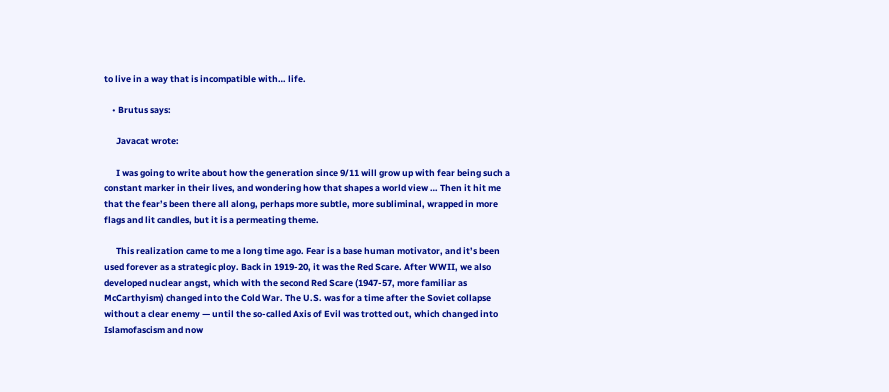to live in a way that is incompatible with… life.

    • Brutus says:

      Javacat wrote:

      I was going to write about how the generation since 9/11 will grow up with fear being such a constant marker in their lives, and wondering how that shapes a world view … Then it hit me that the fear’s been there all along, perhaps more subtle, more subliminal, wrapped in more flags and lit candles, but it is a permeating theme.

      This realization came to me a long time ago. Fear is a base human motivator, and it’s been used forever as a strategic ploy. Back in 1919-20, it was the Red Scare. After WWII, we also developed nuclear angst, which with the second Red Scare (1947-57, more familiar as McCarthyism) changed into the Cold War. The U.S. was for a time after the Soviet collapse without a clear enemy — until the so-called Axis of Evil was trotted out, which changed into Islamofascism and now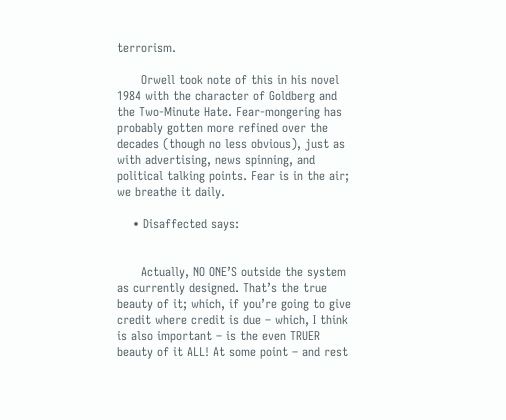terrorism.

      Orwell took note of this in his novel 1984 with the character of Goldberg and the Two-Minute Hate. Fear-mongering has probably gotten more refined over the decades (though no less obvious), just as with advertising, news spinning, and political talking points. Fear is in the air; we breathe it daily.

    • Disaffected says:


      Actually, NO ONE’S outside the system as currently designed. That’s the true beauty of it; which, if you’re going to give credit where credit is due – which, I think is also important – is the even TRUER beauty of it ALL! At some point – and rest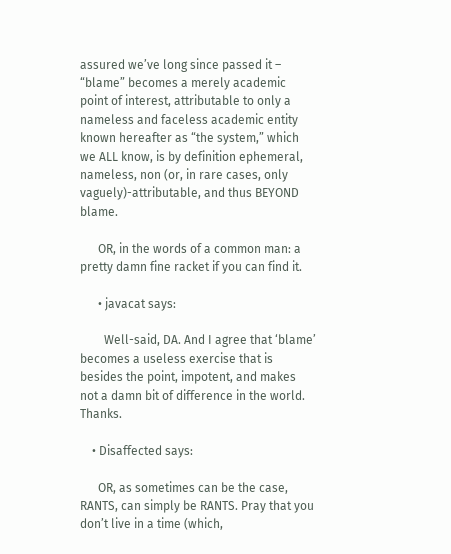assured we’ve long since passed it – “blame” becomes a merely academic point of interest, attributable to only a nameless and faceless academic entity known hereafter as “the system,” which we ALL know, is by definition ephemeral, nameless, non (or, in rare cases, only vaguely)-attributable, and thus BEYOND blame.

      OR, in the words of a common man: a pretty damn fine racket if you can find it.

      • javacat says:

        Well-said, DA. And I agree that ‘blame’ becomes a useless exercise that is besides the point, impotent, and makes not a damn bit of difference in the world. Thanks.

    • Disaffected says:

      OR, as sometimes can be the case, RANTS, can simply be RANTS. Pray that you don’t live in a time (which,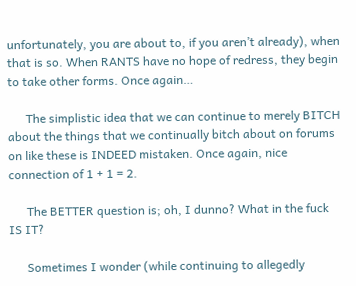unfortunately, you are about to, if you aren’t already), when that is so. When RANTS have no hope of redress, they begin to take other forms. Once again…

      The simplistic idea that we can continue to merely BITCH about the things that we continually bitch about on forums on like these is INDEED mistaken. Once again, nice connection of 1 + 1 = 2.

      The BETTER question is; oh, I dunno? What in the fuck IS IT?

      Sometimes I wonder (while continuing to allegedly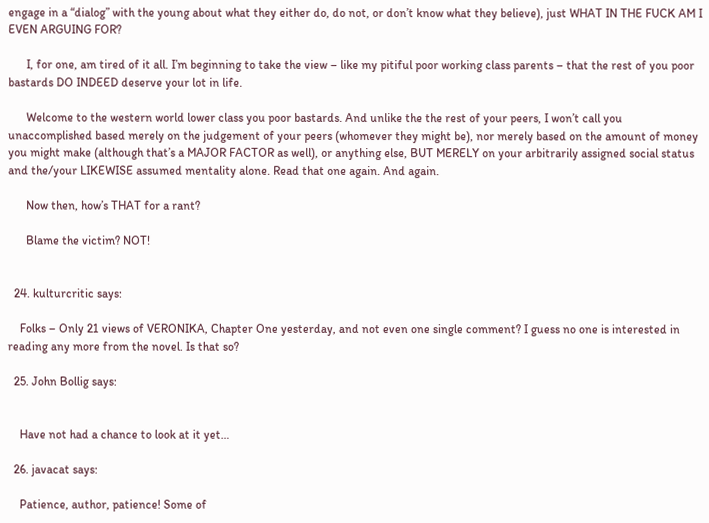engage in a “dialog” with the young about what they either do, do not, or don’t know what they believe), just WHAT IN THE FUCK AM I EVEN ARGUING FOR?

      I, for one, am tired of it all. I’m beginning to take the view – like my pitiful poor working class parents – that the rest of you poor bastards DO INDEED deserve your lot in life.

      Welcome to the western world lower class you poor bastards. And unlike the the rest of your peers, I won’t call you unaccomplished based merely on the judgement of your peers (whomever they might be), nor merely based on the amount of money you might make (although that’s a MAJOR FACTOR as well), or anything else, BUT MERELY on your arbitrarily assigned social status and the/your LIKEWISE assumed mentality alone. Read that one again. And again.

      Now then, how’s THAT for a rant?

      Blame the victim? NOT!


  24. kulturcritic says:

    Folks – Only 21 views of VERONIKA, Chapter One yesterday, and not even one single comment? I guess no one is interested in reading any more from the novel. Is that so?

  25. John Bollig says:


    Have not had a chance to look at it yet…

  26. javacat says:

    Patience, author, patience! Some of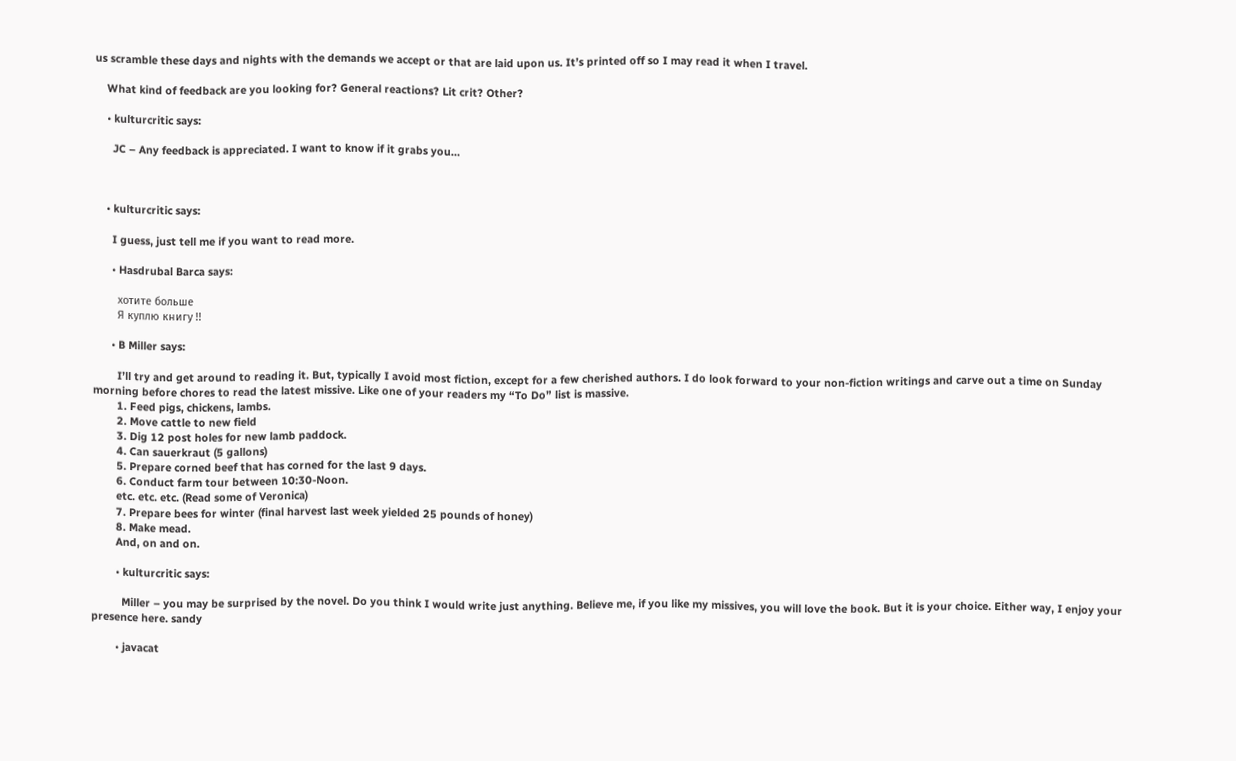us scramble these days and nights with the demands we accept or that are laid upon us. It’s printed off so I may read it when I travel.

    What kind of feedback are you looking for? General reactions? Lit crit? Other?

    • kulturcritic says:

      JC – Any feedback is appreciated. I want to know if it grabs you…



    • kulturcritic says:

      I guess, just tell me if you want to read more.

      • Hasdrubal Barca says:

        хотите больше
        Я куплю книгу !!

      • B Miller says:

        I’ll try and get around to reading it. But, typically I avoid most fiction, except for a few cherished authors. I do look forward to your non-fiction writings and carve out a time on Sunday morning before chores to read the latest missive. Like one of your readers my “To Do” list is massive.
        1. Feed pigs, chickens, lambs.
        2. Move cattle to new field
        3. Dig 12 post holes for new lamb paddock.
        4. Can sauerkraut (5 gallons)
        5. Prepare corned beef that has corned for the last 9 days.
        6. Conduct farm tour between 10:30-Noon.
        etc. etc. etc. (Read some of Veronica)
        7. Prepare bees for winter (final harvest last week yielded 25 pounds of honey)
        8. Make mead.
        And, on and on.

        • kulturcritic says:

          Miller – you may be surprised by the novel. Do you think I would write just anything. Believe me, if you like my missives, you will love the book. But it is your choice. Either way, I enjoy your presence here. sandy

        • javacat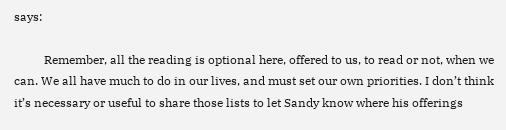says:

          Remember, all the reading is optional here, offered to us, to read or not, when we can. We all have much to do in our lives, and must set our own priorities. I don’t think it’s necessary or useful to share those lists to let Sandy know where his offerings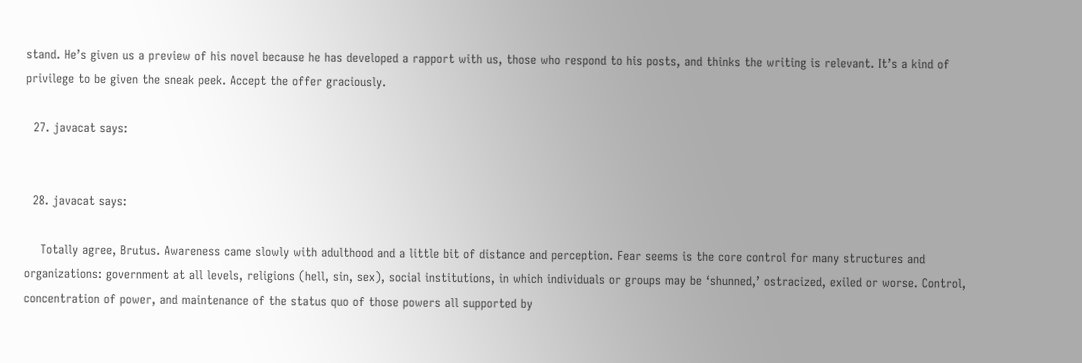stand. He’s given us a preview of his novel because he has developed a rapport with us, those who respond to his posts, and thinks the writing is relevant. It’s a kind of privilege to be given the sneak peek. Accept the offer graciously.

  27. javacat says:


  28. javacat says:

    Totally agree, Brutus. Awareness came slowly with adulthood and a little bit of distance and perception. Fear seems is the core control for many structures and organizations: government at all levels, religions (hell, sin, sex), social institutions, in which individuals or groups may be ‘shunned,’ ostracized, exiled or worse. Control, concentration of power, and maintenance of the status quo of those powers all supported by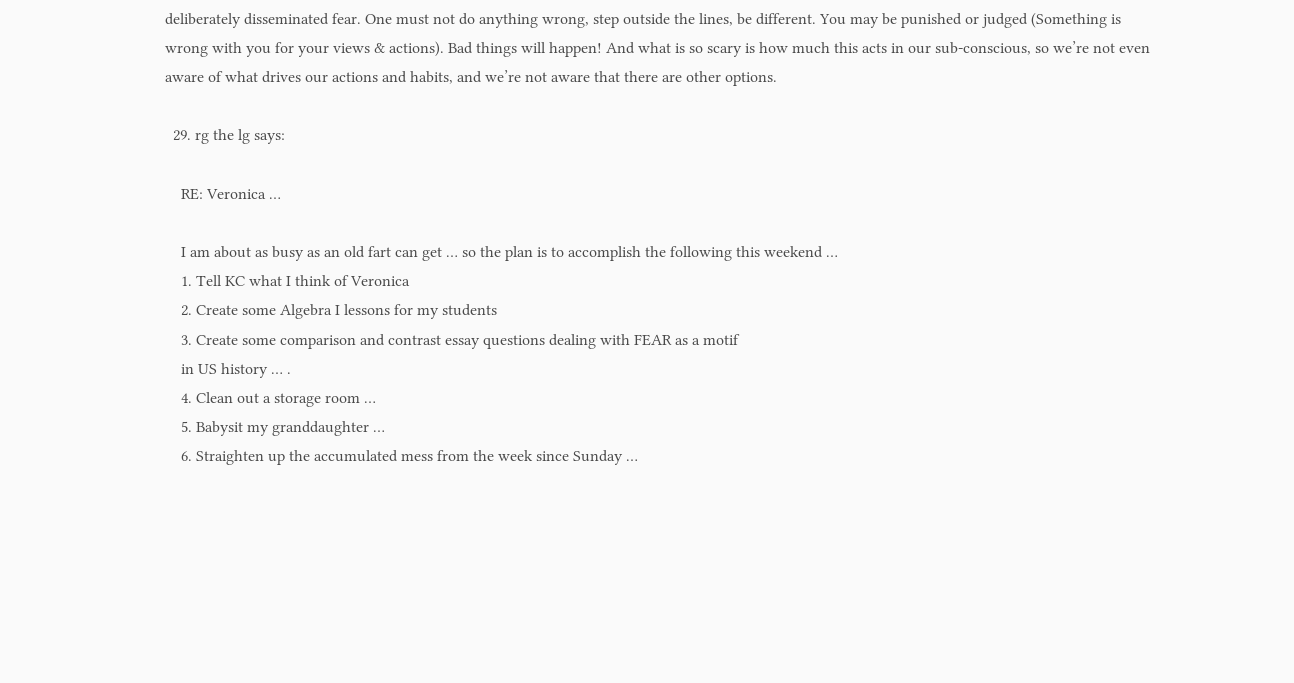deliberately disseminated fear. One must not do anything wrong, step outside the lines, be different. You may be punished or judged (Something is wrong with you for your views & actions). Bad things will happen! And what is so scary is how much this acts in our sub-conscious, so we’re not even aware of what drives our actions and habits, and we’re not aware that there are other options.

  29. rg the lg says:

    RE: Veronica …

    I am about as busy as an old fart can get … so the plan is to accomplish the following this weekend …
    1. Tell KC what I think of Veronica
    2. Create some Algebra I lessons for my students
    3. Create some comparison and contrast essay questions dealing with FEAR as a motif
    in US history … .
    4. Clean out a storage room …
    5. Babysit my granddaughter …
    6. Straighten up the accumulated mess from the week since Sunday …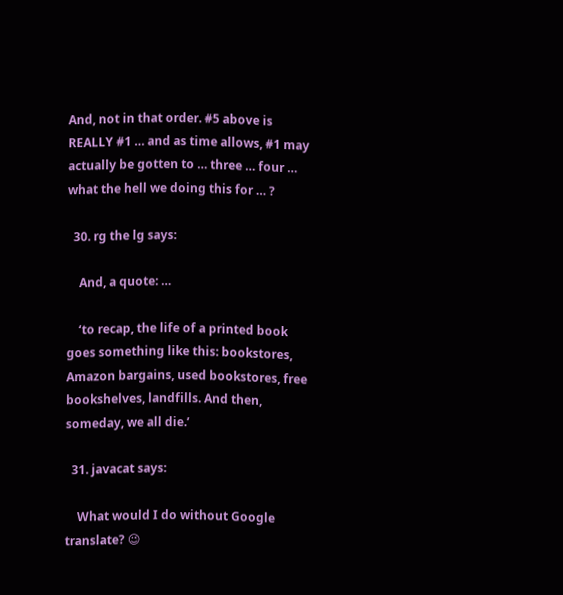And, not in that order. #5 above is REALLY #1 … and as time allows, #1 may actually be gotten to … three … four … what the hell we doing this for … ?

  30. rg the lg says:

    And, a quote: …

    ‘to recap, the life of a printed book goes something like this: bookstores, Amazon bargains, used bookstores, free bookshelves, landfills. And then, someday, we all die.’

  31. javacat says:

    What would I do without Google translate? 😉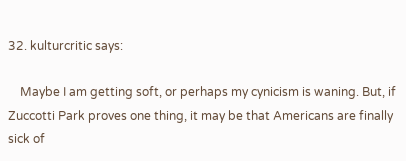32. kulturcritic says:

    Maybe I am getting soft, or perhaps my cynicism is waning. But, if Zuccotti Park proves one thing, it may be that Americans are finally sick of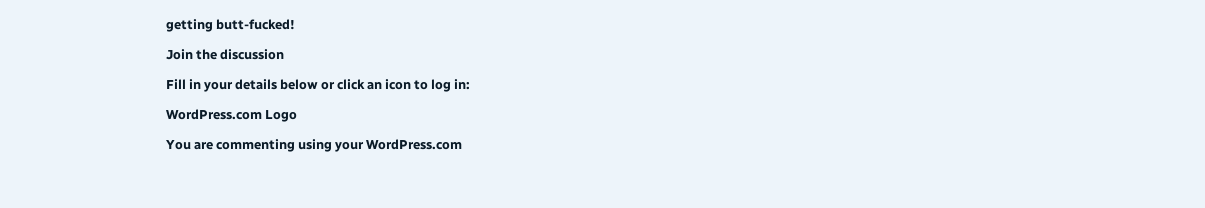getting butt-fucked!

Join the discussion

Fill in your details below or click an icon to log in:

WordPress.com Logo

You are commenting using your WordPress.com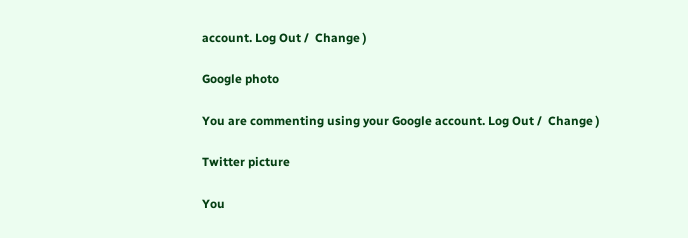account. Log Out /  Change )

Google photo

You are commenting using your Google account. Log Out /  Change )

Twitter picture

You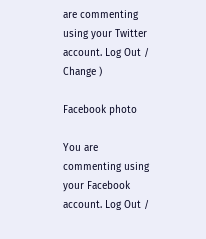are commenting using your Twitter account. Log Out /  Change )

Facebook photo

You are commenting using your Facebook account. Log Out /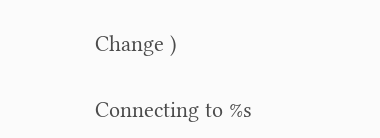Change )

Connecting to %s